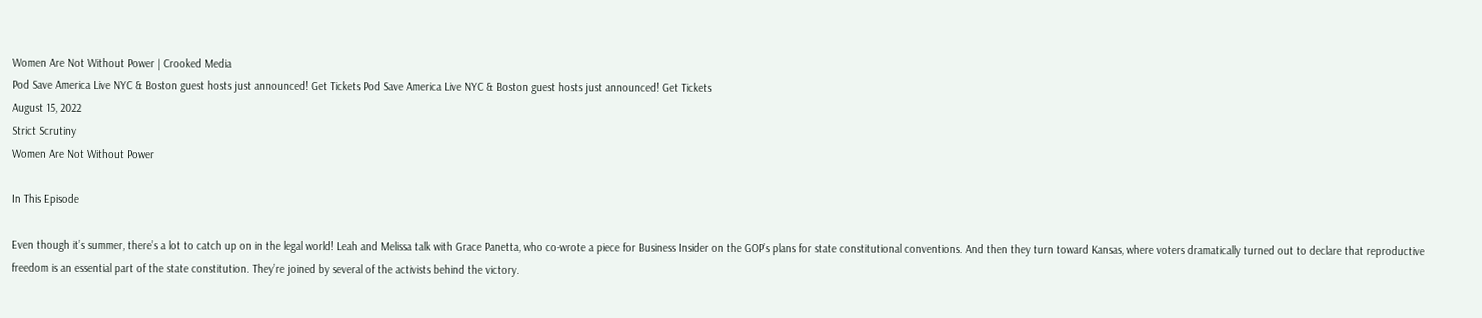Women Are Not Without Power | Crooked Media
Pod Save America Live NYC & Boston guest hosts just announced! Get Tickets Pod Save America Live NYC & Boston guest hosts just announced! Get Tickets
August 15, 2022
Strict Scrutiny
Women Are Not Without Power

In This Episode

Even though it’s summer, there’s a lot to catch up on in the legal world! Leah and Melissa talk with Grace Panetta, who co-wrote a piece for Business Insider on the GOP’s plans for state constitutional conventions. And then they turn toward Kansas, where voters dramatically turned out to declare that reproductive freedom is an essential part of the state constitution. They’re joined by several of the activists behind the victory.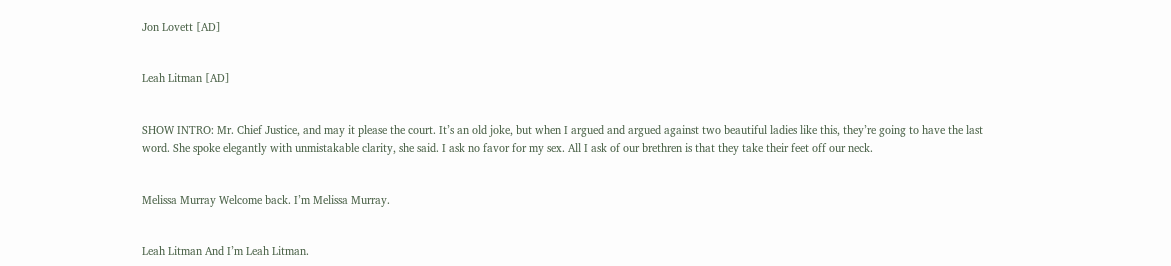Jon Lovett [AD]


Leah Litman [AD]


SHOW INTRO: Mr. Chief Justice, and may it please the court. It’s an old joke, but when I argued and argued against two beautiful ladies like this, they’re going to have the last word. She spoke elegantly with unmistakable clarity, she said. I ask no favor for my sex. All I ask of our brethren is that they take their feet off our neck.


Melissa Murray Welcome back. I’m Melissa Murray.


Leah Litman And I’m Leah Litman.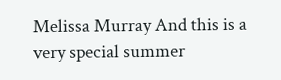Melissa Murray And this is a very special summer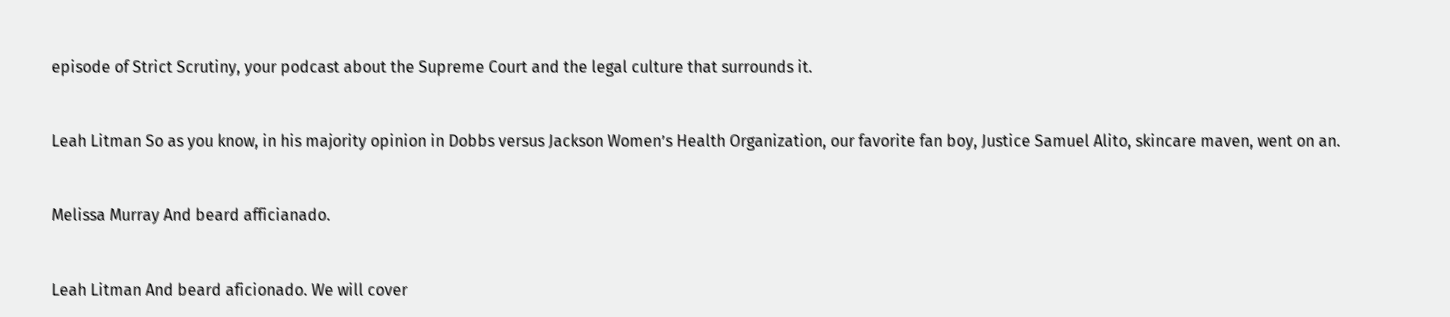episode of Strict Scrutiny, your podcast about the Supreme Court and the legal culture that surrounds it.


Leah Litman So as you know, in his majority opinion in Dobbs versus Jackson Women’s Health Organization, our favorite fan boy, Justice Samuel Alito, skincare maven, went on an.


Melissa Murray And beard afficianado.


Leah Litman And beard aficionado. We will cover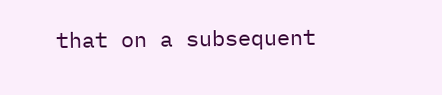that on a subsequent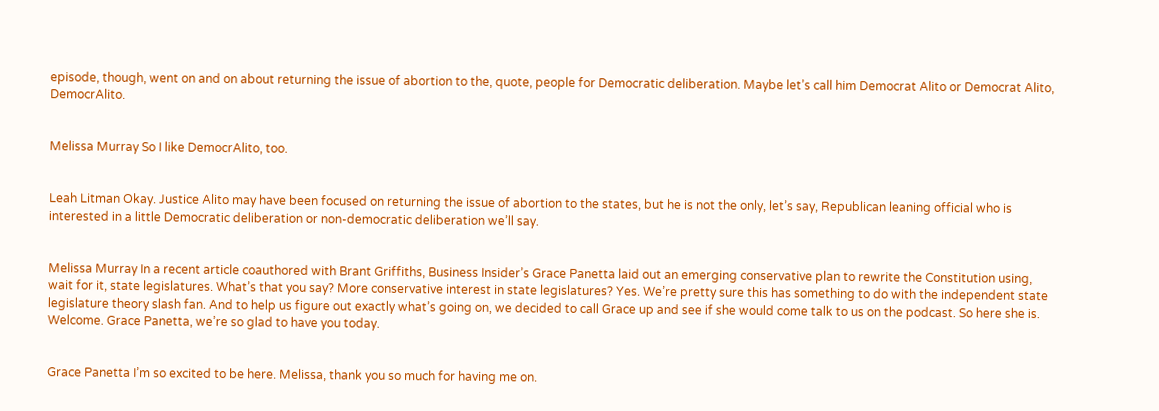episode, though, went on and on about returning the issue of abortion to the, quote, people for Democratic deliberation. Maybe let’s call him Democrat Alito or Democrat Alito, DemocrAlito.


Melissa Murray So I like DemocrAlito, too.


Leah Litman Okay. Justice Alito may have been focused on returning the issue of abortion to the states, but he is not the only, let’s say, Republican leaning official who is interested in a little Democratic deliberation or non-democratic deliberation we’ll say.


Melissa Murray In a recent article coauthored with Brant Griffiths, Business Insider’s Grace Panetta laid out an emerging conservative plan to rewrite the Constitution using, wait for it, state legislatures. What’s that you say? More conservative interest in state legislatures? Yes. We’re pretty sure this has something to do with the independent state legislature theory slash fan. And to help us figure out exactly what’s going on, we decided to call Grace up and see if she would come talk to us on the podcast. So here she is. Welcome. Grace Panetta, we’re so glad to have you today.


Grace Panetta I’m so excited to be here. Melissa, thank you so much for having me on.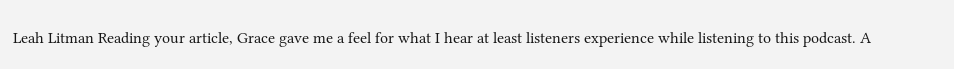Leah Litman Reading your article, Grace gave me a feel for what I hear at least listeners experience while listening to this podcast. A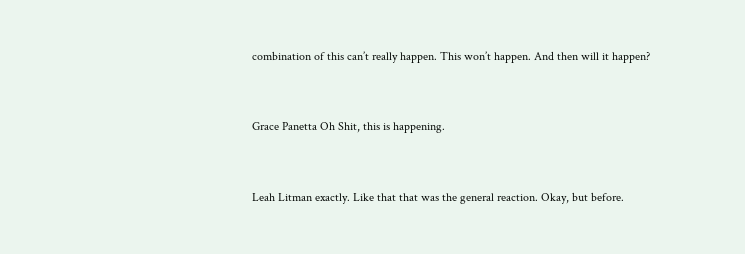combination of this can’t really happen. This won’t happen. And then will it happen?


Grace Panetta Oh Shit, this is happening.


Leah Litman exactly. Like that that was the general reaction. Okay, but before.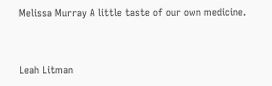Melissa Murray A little taste of our own medicine.


Leah Litman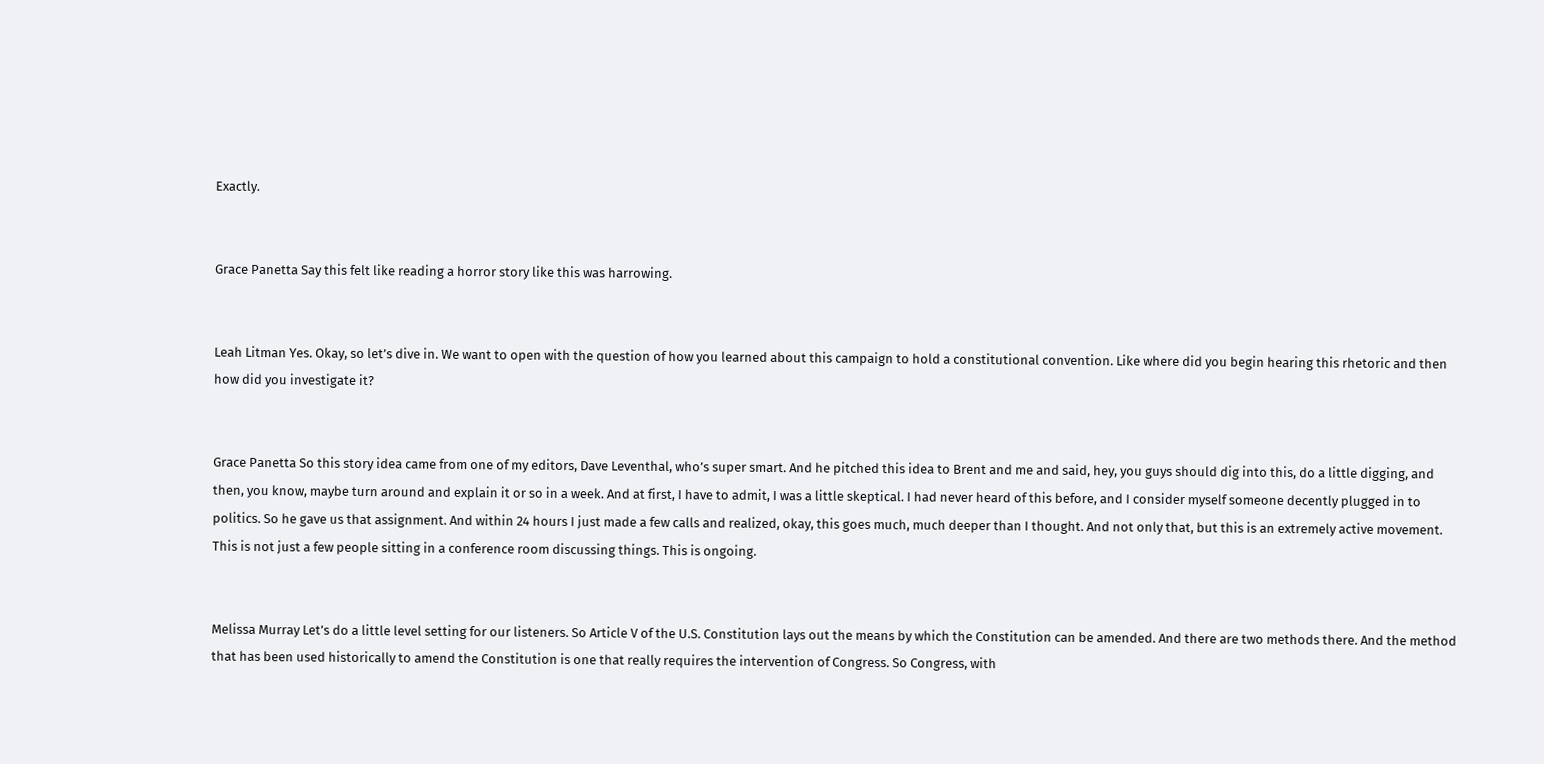Exactly.


Grace Panetta Say this felt like reading a horror story like this was harrowing.


Leah Litman Yes. Okay, so let’s dive in. We want to open with the question of how you learned about this campaign to hold a constitutional convention. Like where did you begin hearing this rhetoric and then how did you investigate it?


Grace Panetta So this story idea came from one of my editors, Dave Leventhal, who’s super smart. And he pitched this idea to Brent and me and said, hey, you guys should dig into this, do a little digging, and then, you know, maybe turn around and explain it or so in a week. And at first, I have to admit, I was a little skeptical. I had never heard of this before, and I consider myself someone decently plugged in to politics. So he gave us that assignment. And within 24 hours I just made a few calls and realized, okay, this goes much, much deeper than I thought. And not only that, but this is an extremely active movement. This is not just a few people sitting in a conference room discussing things. This is ongoing.


Melissa Murray Let’s do a little level setting for our listeners. So Article V of the U.S. Constitution lays out the means by which the Constitution can be amended. And there are two methods there. And the method that has been used historically to amend the Constitution is one that really requires the intervention of Congress. So Congress, with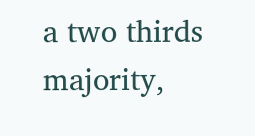a two thirds majority,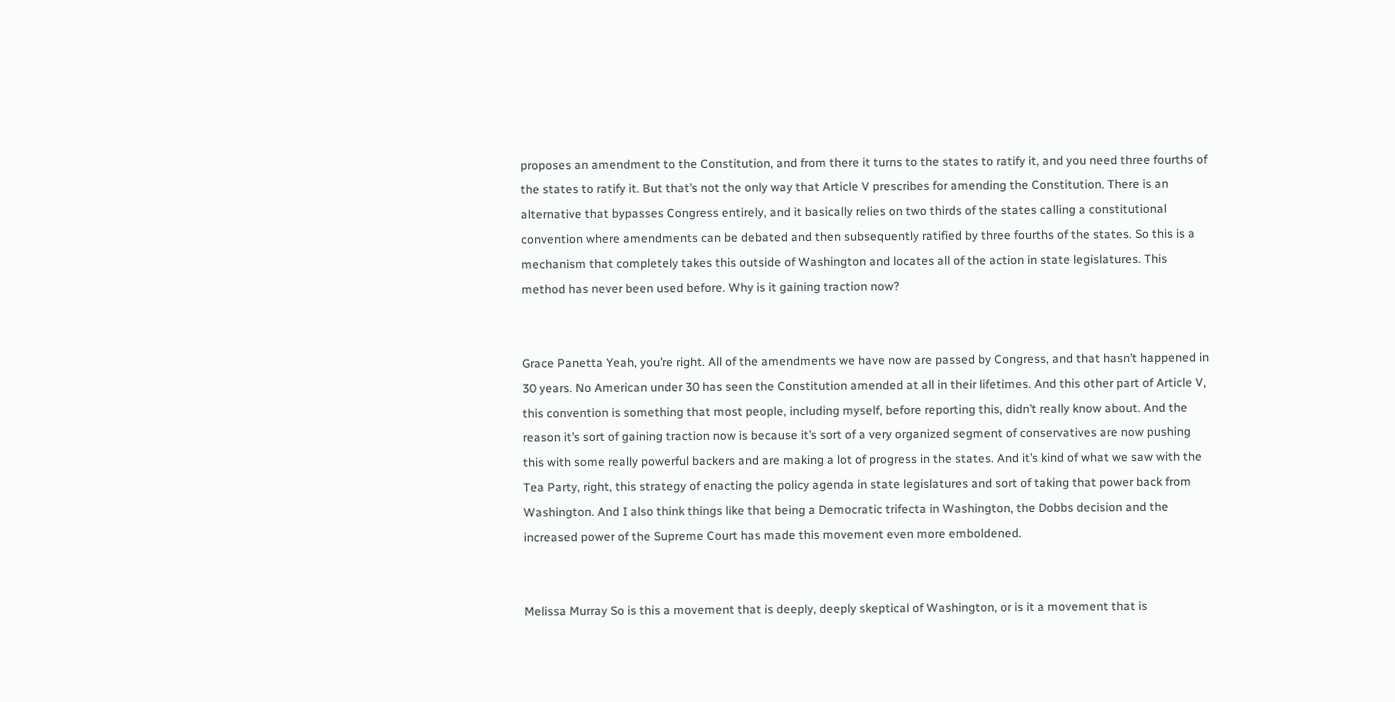proposes an amendment to the Constitution, and from there it turns to the states to ratify it, and you need three fourths of the states to ratify it. But that’s not the only way that Article V prescribes for amending the Constitution. There is an alternative that bypasses Congress entirely, and it basically relies on two thirds of the states calling a constitutional convention where amendments can be debated and then subsequently ratified by three fourths of the states. So this is a mechanism that completely takes this outside of Washington and locates all of the action in state legislatures. This method has never been used before. Why is it gaining traction now?


Grace Panetta Yeah, you’re right. All of the amendments we have now are passed by Congress, and that hasn’t happened in 30 years. No American under 30 has seen the Constitution amended at all in their lifetimes. And this other part of Article V, this convention is something that most people, including myself, before reporting this, didn’t really know about. And the reason it’s sort of gaining traction now is because it’s sort of a very organized segment of conservatives are now pushing this with some really powerful backers and are making a lot of progress in the states. And it’s kind of what we saw with the Tea Party, right, this strategy of enacting the policy agenda in state legislatures and sort of taking that power back from Washington. And I also think things like that being a Democratic trifecta in Washington, the Dobbs decision and the increased power of the Supreme Court has made this movement even more emboldened.


Melissa Murray So is this a movement that is deeply, deeply skeptical of Washington, or is it a movement that is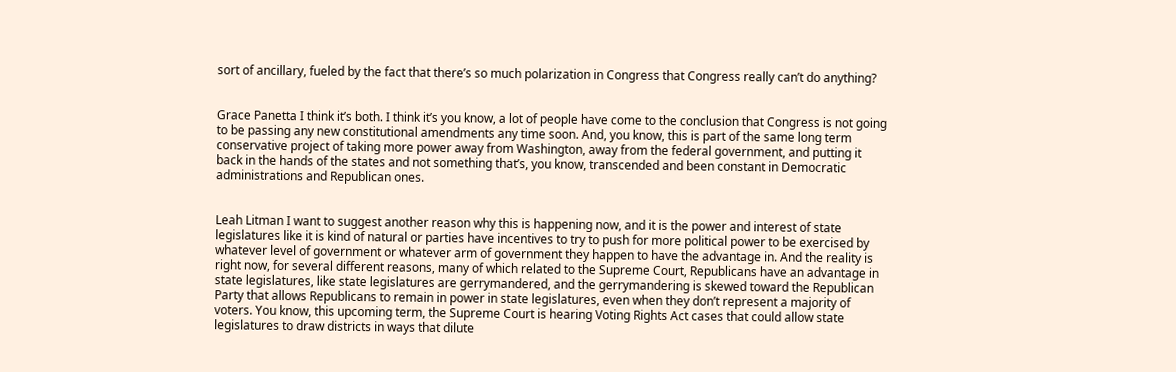sort of ancillary, fueled by the fact that there’s so much polarization in Congress that Congress really can’t do anything?


Grace Panetta I think it’s both. I think it’s you know, a lot of people have come to the conclusion that Congress is not going to be passing any new constitutional amendments any time soon. And, you know, this is part of the same long term conservative project of taking more power away from Washington, away from the federal government, and putting it back in the hands of the states and not something that’s, you know, transcended and been constant in Democratic administrations and Republican ones.


Leah Litman I want to suggest another reason why this is happening now, and it is the power and interest of state legislatures like it is kind of natural or parties have incentives to try to push for more political power to be exercised by whatever level of government or whatever arm of government they happen to have the advantage in. And the reality is right now, for several different reasons, many of which related to the Supreme Court, Republicans have an advantage in state legislatures, like state legislatures are gerrymandered, and the gerrymandering is skewed toward the Republican Party that allows Republicans to remain in power in state legislatures, even when they don’t represent a majority of voters. You know, this upcoming term, the Supreme Court is hearing Voting Rights Act cases that could allow state legislatures to draw districts in ways that dilute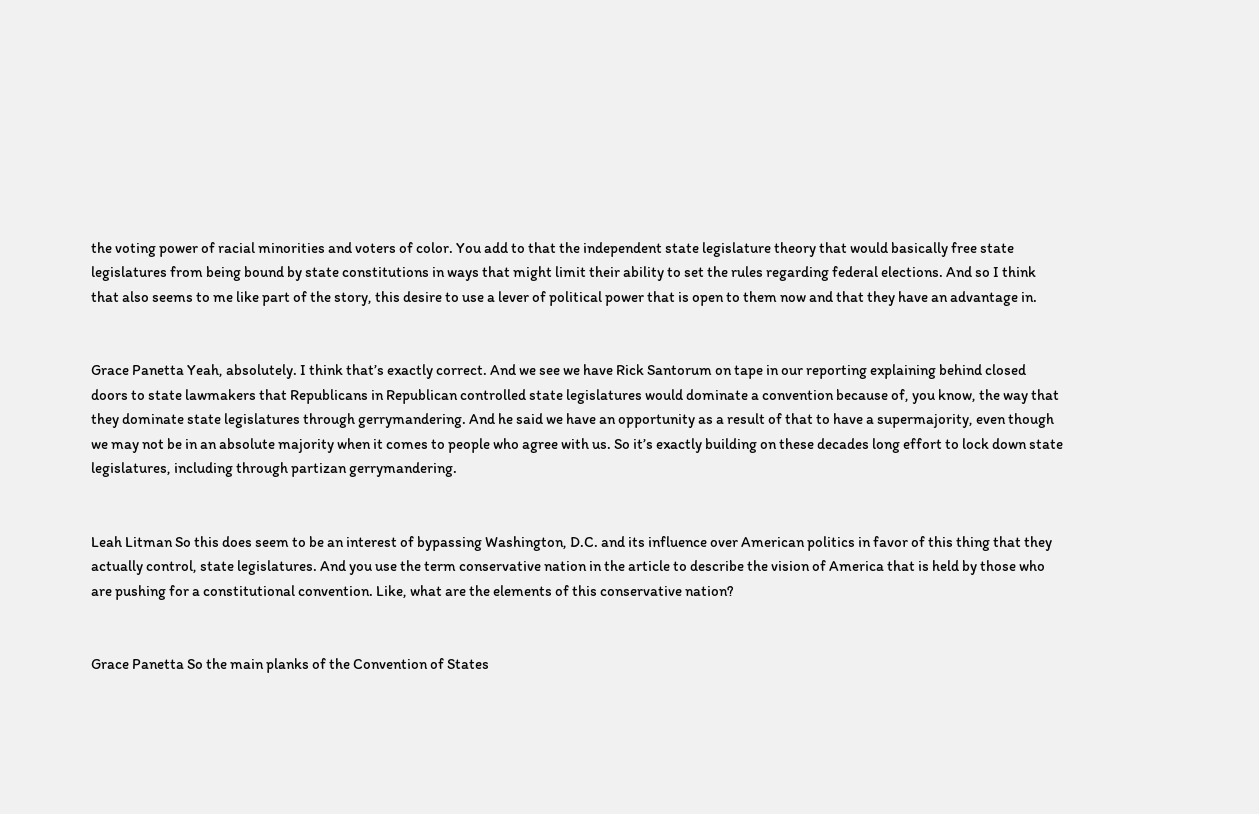the voting power of racial minorities and voters of color. You add to that the independent state legislature theory that would basically free state legislatures from being bound by state constitutions in ways that might limit their ability to set the rules regarding federal elections. And so I think that also seems to me like part of the story, this desire to use a lever of political power that is open to them now and that they have an advantage in.


Grace Panetta Yeah, absolutely. I think that’s exactly correct. And we see we have Rick Santorum on tape in our reporting explaining behind closed doors to state lawmakers that Republicans in Republican controlled state legislatures would dominate a convention because of, you know, the way that they dominate state legislatures through gerrymandering. And he said we have an opportunity as a result of that to have a supermajority, even though we may not be in an absolute majority when it comes to people who agree with us. So it’s exactly building on these decades long effort to lock down state legislatures, including through partizan gerrymandering.


Leah Litman So this does seem to be an interest of bypassing Washington, D.C. and its influence over American politics in favor of this thing that they actually control, state legislatures. And you use the term conservative nation in the article to describe the vision of America that is held by those who are pushing for a constitutional convention. Like, what are the elements of this conservative nation?


Grace Panetta So the main planks of the Convention of States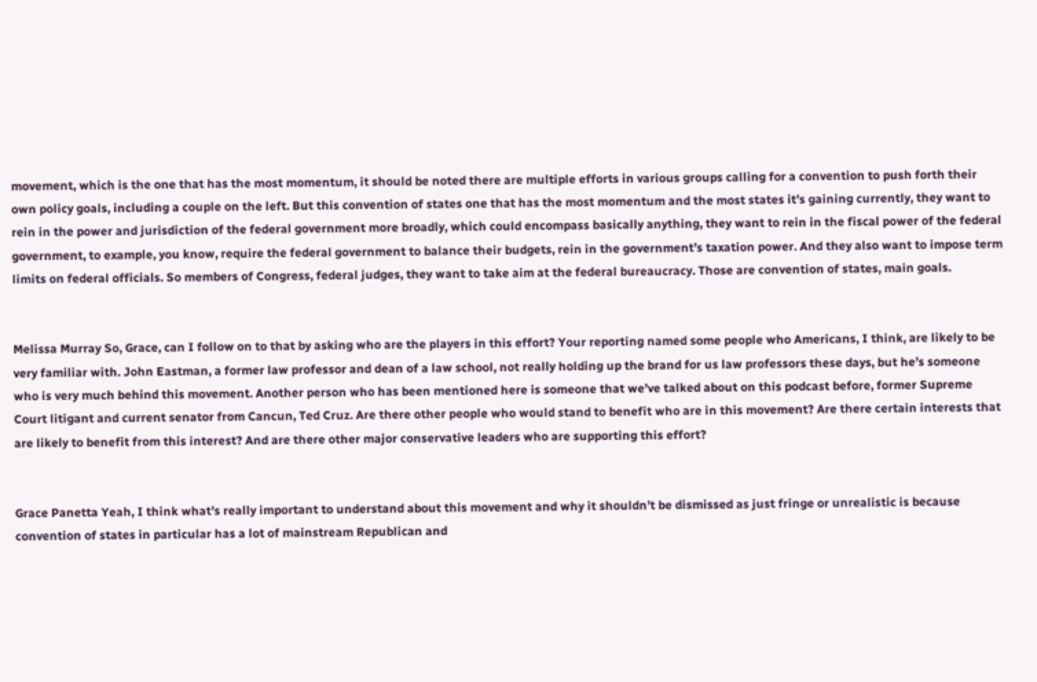movement, which is the one that has the most momentum, it should be noted there are multiple efforts in various groups calling for a convention to push forth their own policy goals, including a couple on the left. But this convention of states one that has the most momentum and the most states it’s gaining currently, they want to rein in the power and jurisdiction of the federal government more broadly, which could encompass basically anything, they want to rein in the fiscal power of the federal government, to example, you know, require the federal government to balance their budgets, rein in the government’s taxation power. And they also want to impose term limits on federal officials. So members of Congress, federal judges, they want to take aim at the federal bureaucracy. Those are convention of states, main goals.


Melissa Murray So, Grace, can I follow on to that by asking who are the players in this effort? Your reporting named some people who Americans, I think, are likely to be very familiar with. John Eastman, a former law professor and dean of a law school, not really holding up the brand for us law professors these days, but he’s someone who is very much behind this movement. Another person who has been mentioned here is someone that we’ve talked about on this podcast before, former Supreme Court litigant and current senator from Cancun, Ted Cruz. Are there other people who would stand to benefit who are in this movement? Are there certain interests that are likely to benefit from this interest? And are there other major conservative leaders who are supporting this effort?


Grace Panetta Yeah, I think what’s really important to understand about this movement and why it shouldn’t be dismissed as just fringe or unrealistic is because convention of states in particular has a lot of mainstream Republican and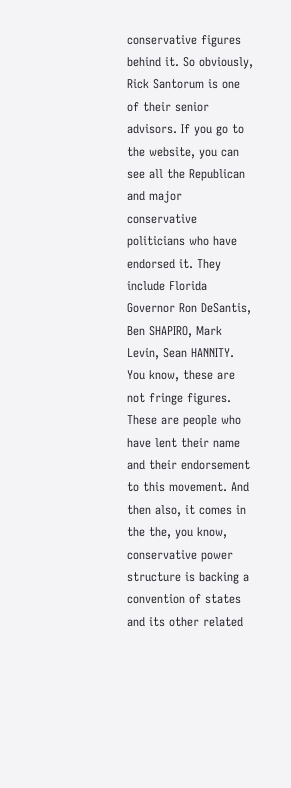conservative figures behind it. So obviously, Rick Santorum is one of their senior advisors. If you go to the website, you can see all the Republican and major conservative politicians who have endorsed it. They include Florida Governor Ron DeSantis, Ben SHAPIRO, Mark Levin, Sean HANNITY. You know, these are not fringe figures. These are people who have lent their name and their endorsement to this movement. And then also, it comes in the the, you know, conservative power structure is backing a convention of states and its other related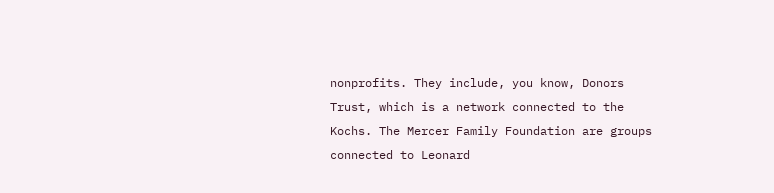nonprofits. They include, you know, Donors Trust, which is a network connected to the Kochs. The Mercer Family Foundation are groups connected to Leonard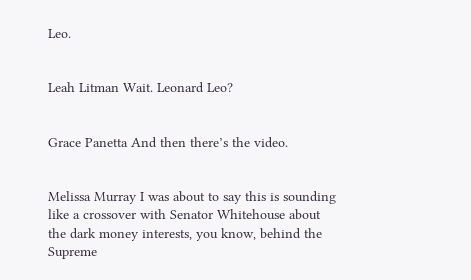Leo.


Leah Litman Wait. Leonard Leo?


Grace Panetta And then there’s the video.


Melissa Murray I was about to say this is sounding like a crossover with Senator Whitehouse about the dark money interests, you know, behind the Supreme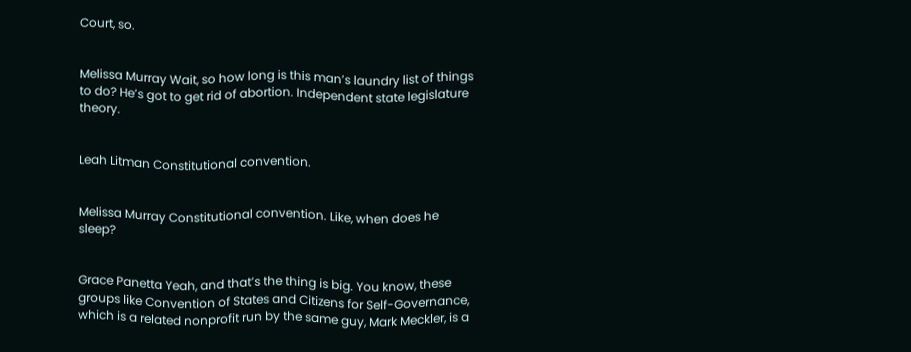Court, so.


Melissa Murray Wait, so how long is this man’s laundry list of things to do? He’s got to get rid of abortion. Independent state legislature theory.


Leah Litman Constitutional convention.


Melissa Murray Constitutional convention. Like, when does he sleep?


Grace Panetta Yeah, and that’s the thing is big. You know, these groups like Convention of States and Citizens for Self-Governance, which is a related nonprofit run by the same guy, Mark Meckler, is a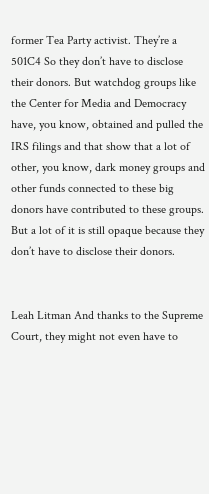former Tea Party activist. They’re a 501C4 So they don’t have to disclose their donors. But watchdog groups like the Center for Media and Democracy have, you know, obtained and pulled the IRS filings and that show that a lot of other, you know, dark money groups and other funds connected to these big donors have contributed to these groups. But a lot of it is still opaque because they don’t have to disclose their donors.


Leah Litman And thanks to the Supreme Court, they might not even have to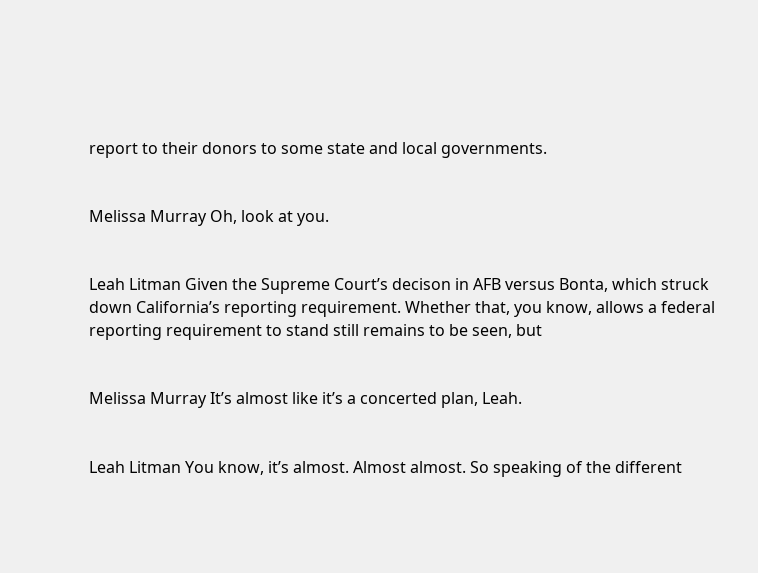report to their donors to some state and local governments.


Melissa Murray Oh, look at you.


Leah Litman Given the Supreme Court’s decison in AFB versus Bonta, which struck down California’s reporting requirement. Whether that, you know, allows a federal reporting requirement to stand still remains to be seen, but


Melissa Murray It’s almost like it’s a concerted plan, Leah.


Leah Litman You know, it’s almost. Almost almost. So speaking of the different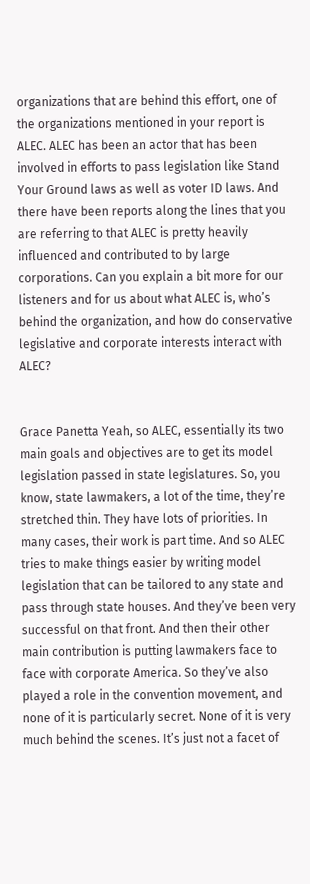organizations that are behind this effort, one of the organizations mentioned in your report is ALEC. ALEC has been an actor that has been involved in efforts to pass legislation like Stand Your Ground laws as well as voter ID laws. And there have been reports along the lines that you are referring to that ALEC is pretty heavily influenced and contributed to by large corporations. Can you explain a bit more for our listeners and for us about what ALEC is, who’s behind the organization, and how do conservative legislative and corporate interests interact with ALEC?


Grace Panetta Yeah, so ALEC, essentially its two main goals and objectives are to get its model legislation passed in state legislatures. So, you know, state lawmakers, a lot of the time, they’re stretched thin. They have lots of priorities. In many cases, their work is part time. And so ALEC tries to make things easier by writing model legislation that can be tailored to any state and pass through state houses. And they’ve been very successful on that front. And then their other main contribution is putting lawmakers face to face with corporate America. So they’ve also played a role in the convention movement, and none of it is particularly secret. None of it is very much behind the scenes. It’s just not a facet of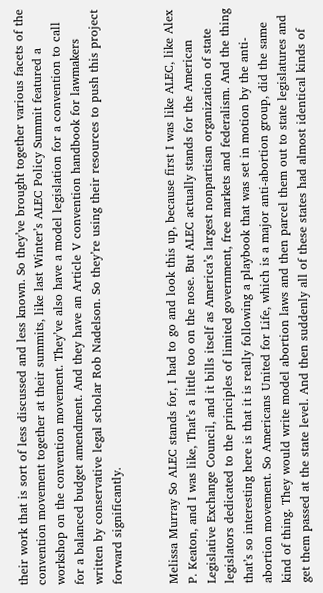their work that is sort of less discussed and less known. So they’ve brought together various facets of the convention movement together at their summits, like last Winter’s ALEC Policy Summit featured a workshop on the convention movement. They’ve also have a model legislation for a convention to call for a balanced budget amendment. And they have an Article V convention handbook for lawmakers written by conservative legal scholar Rob Nadelson. So they’re using their resources to push this project forward significantly.


Melissa Murray So ALEC stands for, I had to go and look this up, because first I was like ALEC, like Alex P. Keaton, and I was like, That’s a little too on the nose. But ALEC actually stands for the American Legislative Exchange Council, and it bills itself as America’s largest nonpartisan organization of state legislators dedicated to the principles of limited government, free markets and federalism. And the thing that’s so interesting here is that it is really following a playbook that was set in motion by the anti-abortion movement. So Americans United for Life, which is a major anti-abortion group, did the same kind of thing. They would write model abortion laws and then parcel them out to state legislatures and get them passed at the state level. And then suddenly all of these states had almost identical kinds of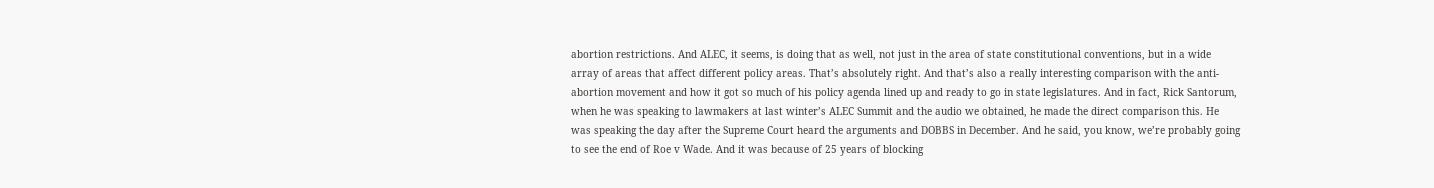abortion restrictions. And ALEC, it seems, is doing that as well, not just in the area of state constitutional conventions, but in a wide array of areas that affect different policy areas. That’s absolutely right. And that’s also a really interesting comparison with the anti-abortion movement and how it got so much of his policy agenda lined up and ready to go in state legislatures. And in fact, Rick Santorum, when he was speaking to lawmakers at last winter’s ALEC Summit and the audio we obtained, he made the direct comparison this. He was speaking the day after the Supreme Court heard the arguments and DOBBS in December. And he said, you know, we’re probably going to see the end of Roe v Wade. And it was because of 25 years of blocking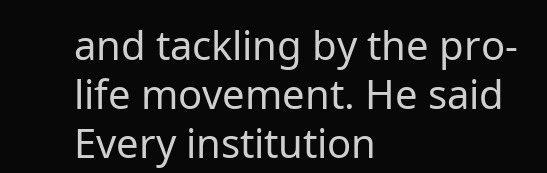and tackling by the pro-life movement. He said Every institution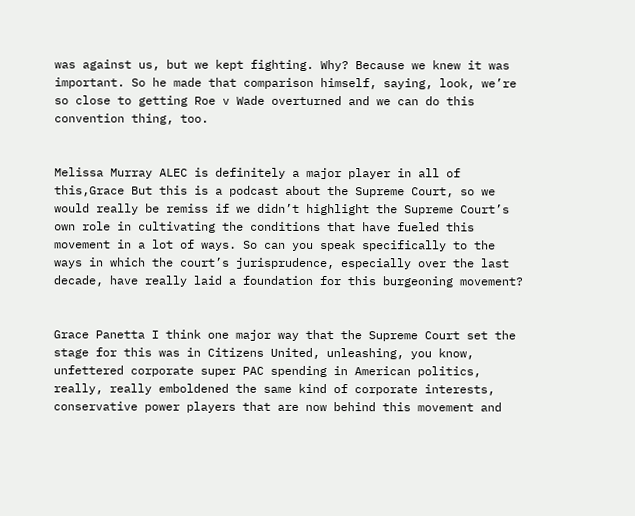was against us, but we kept fighting. Why? Because we knew it was important. So he made that comparison himself, saying, look, we’re so close to getting Roe v Wade overturned and we can do this convention thing, too.


Melissa Murray ALEC is definitely a major player in all of this,Grace But this is a podcast about the Supreme Court, so we would really be remiss if we didn’t highlight the Supreme Court’s own role in cultivating the conditions that have fueled this movement in a lot of ways. So can you speak specifically to the ways in which the court’s jurisprudence, especially over the last decade, have really laid a foundation for this burgeoning movement?


Grace Panetta I think one major way that the Supreme Court set the stage for this was in Citizens United, unleashing, you know, unfettered corporate super PAC spending in American politics, really, really emboldened the same kind of corporate interests, conservative power players that are now behind this movement and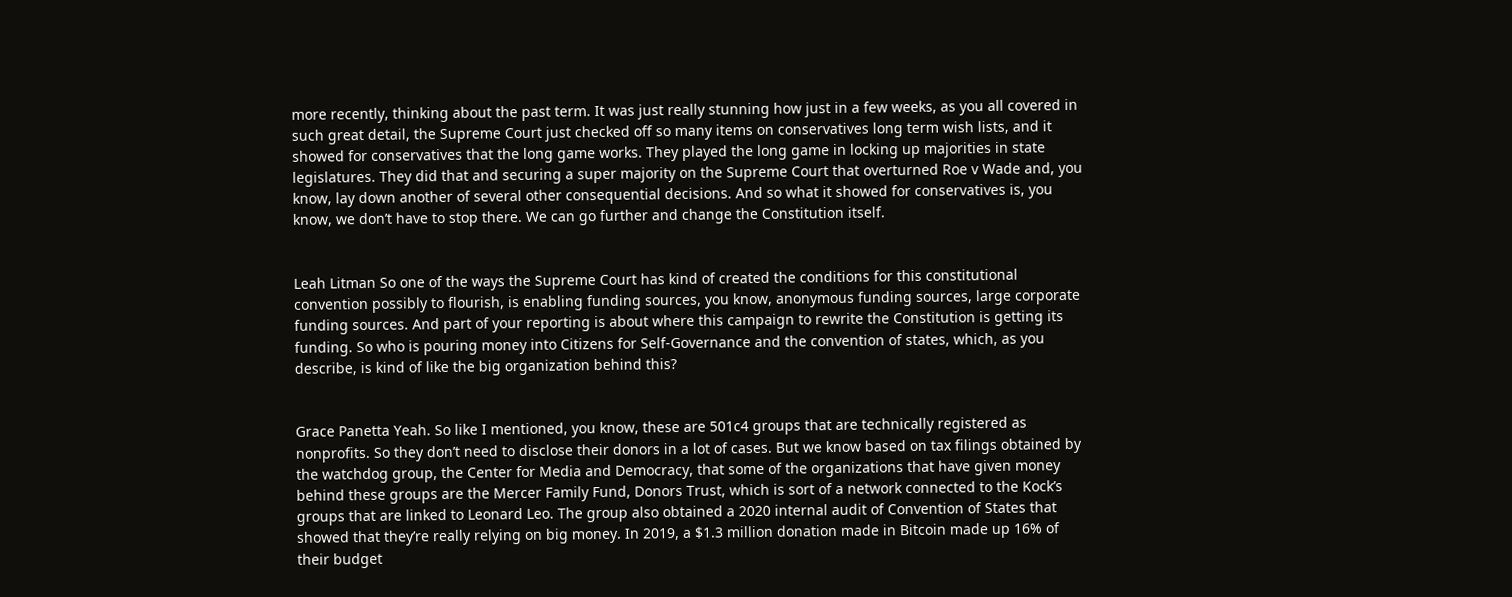more recently, thinking about the past term. It was just really stunning how just in a few weeks, as you all covered in such great detail, the Supreme Court just checked off so many items on conservatives long term wish lists, and it showed for conservatives that the long game works. They played the long game in locking up majorities in state legislatures. They did that and securing a super majority on the Supreme Court that overturned Roe v Wade and, you know, lay down another of several other consequential decisions. And so what it showed for conservatives is, you know, we don’t have to stop there. We can go further and change the Constitution itself.


Leah Litman So one of the ways the Supreme Court has kind of created the conditions for this constitutional convention possibly to flourish, is enabling funding sources, you know, anonymous funding sources, large corporate funding sources. And part of your reporting is about where this campaign to rewrite the Constitution is getting its funding. So who is pouring money into Citizens for Self-Governance and the convention of states, which, as you describe, is kind of like the big organization behind this?


Grace Panetta Yeah. So like I mentioned, you know, these are 501c4 groups that are technically registered as nonprofits. So they don’t need to disclose their donors in a lot of cases. But we know based on tax filings obtained by the watchdog group, the Center for Media and Democracy, that some of the organizations that have given money behind these groups are the Mercer Family Fund, Donors Trust, which is sort of a network connected to the Kock’s groups that are linked to Leonard Leo. The group also obtained a 2020 internal audit of Convention of States that showed that they’re really relying on big money. In 2019, a $1.3 million donation made in Bitcoin made up 16% of their budget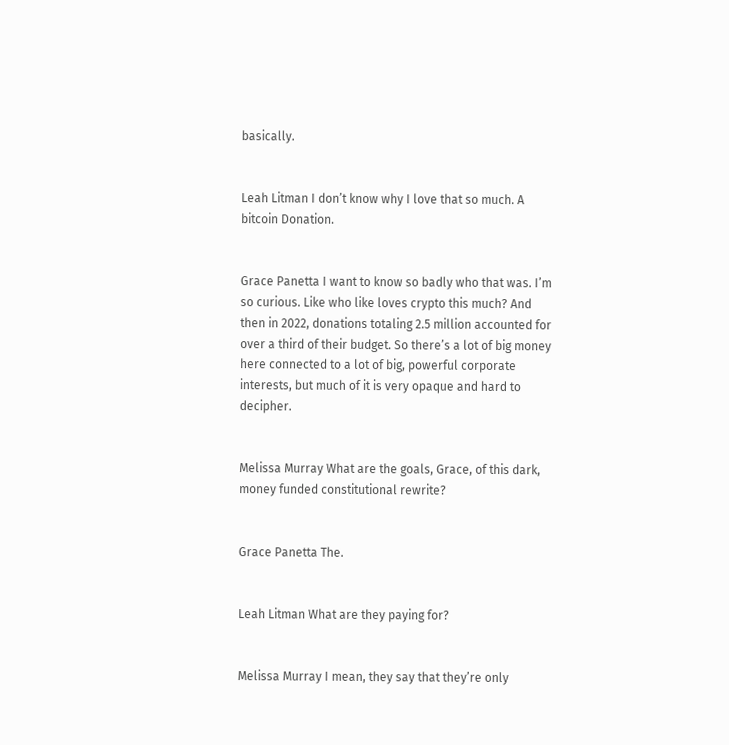basically.


Leah Litman I don’t know why I love that so much. A bitcoin Donation.


Grace Panetta I want to know so badly who that was. I’m so curious. Like who like loves crypto this much? And then in 2022, donations totaling 2.5 million accounted for over a third of their budget. So there’s a lot of big money here connected to a lot of big, powerful corporate interests, but much of it is very opaque and hard to decipher.


Melissa Murray What are the goals, Grace, of this dark, money funded constitutional rewrite?


Grace Panetta The.


Leah Litman What are they paying for?


Melissa Murray I mean, they say that they’re only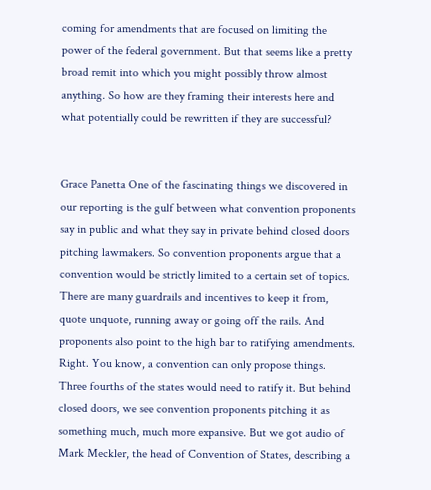coming for amendments that are focused on limiting the power of the federal government. But that seems like a pretty broad remit into which you might possibly throw almost anything. So how are they framing their interests here and what potentially could be rewritten if they are successful?


Grace Panetta One of the fascinating things we discovered in our reporting is the gulf between what convention proponents say in public and what they say in private behind closed doors pitching lawmakers. So convention proponents argue that a convention would be strictly limited to a certain set of topics. There are many guardrails and incentives to keep it from, quote unquote, running away or going off the rails. And proponents also point to the high bar to ratifying amendments. Right. You know, a convention can only propose things. Three fourths of the states would need to ratify it. But behind closed doors, we see convention proponents pitching it as something much, much more expansive. But we got audio of Mark Meckler, the head of Convention of States, describing a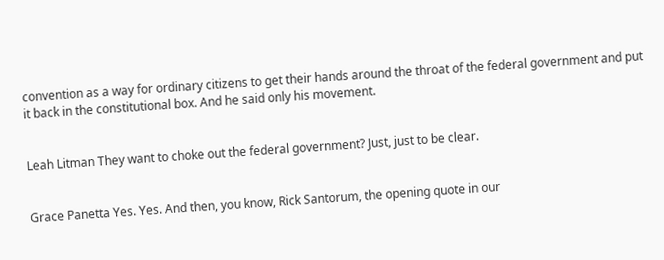convention as a way for ordinary citizens to get their hands around the throat of the federal government and put it back in the constitutional box. And he said only his movement.


Leah Litman They want to choke out the federal government? Just, just to be clear.


Grace Panetta Yes. Yes. And then, you know, Rick Santorum, the opening quote in our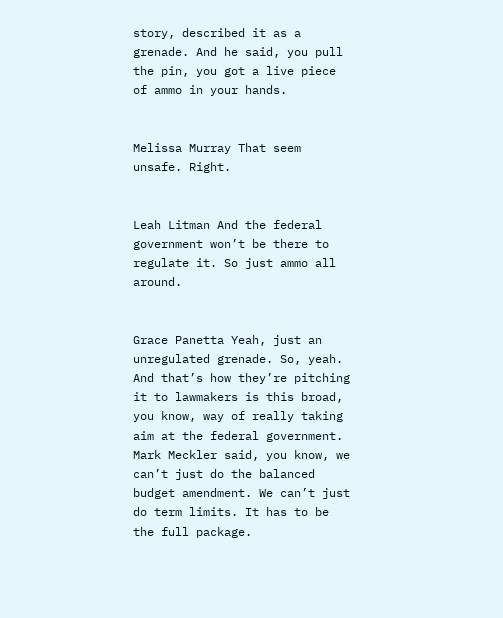story, described it as a grenade. And he said, you pull the pin, you got a live piece of ammo in your hands.


Melissa Murray That seem unsafe. Right.


Leah Litman And the federal government won’t be there to regulate it. So just ammo all around.


Grace Panetta Yeah, just an unregulated grenade. So, yeah. And that’s how they’re pitching it to lawmakers is this broad, you know, way of really taking aim at the federal government. Mark Meckler said, you know, we can’t just do the balanced budget amendment. We can’t just do term limits. It has to be the full package.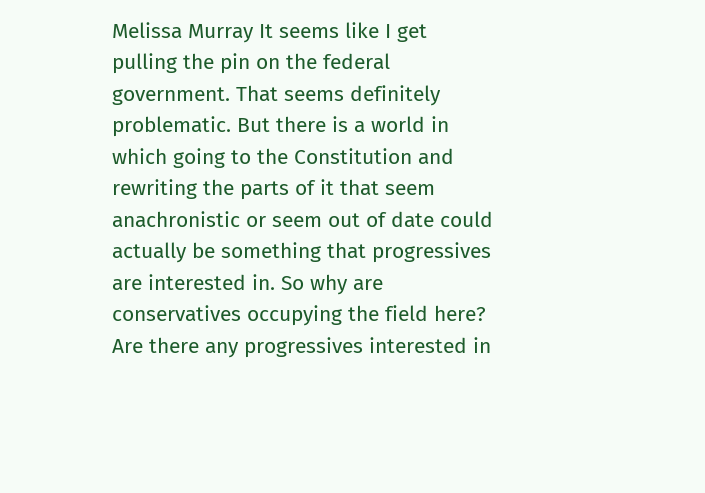Melissa Murray It seems like I get pulling the pin on the federal government. That seems definitely problematic. But there is a world in which going to the Constitution and rewriting the parts of it that seem anachronistic or seem out of date could actually be something that progressives are interested in. So why are conservatives occupying the field here? Are there any progressives interested in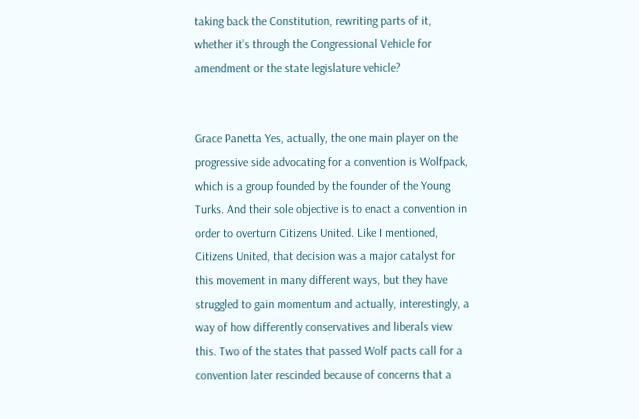taking back the Constitution, rewriting parts of it, whether it’s through the Congressional Vehicle for amendment or the state legislature vehicle?


Grace Panetta Yes, actually, the one main player on the progressive side advocating for a convention is Wolfpack, which is a group founded by the founder of the Young Turks. And their sole objective is to enact a convention in order to overturn Citizens United. Like I mentioned, Citizens United, that decision was a major catalyst for this movement in many different ways, but they have struggled to gain momentum and actually, interestingly, a way of how differently conservatives and liberals view this. Two of the states that passed Wolf pacts call for a convention later rescinded because of concerns that a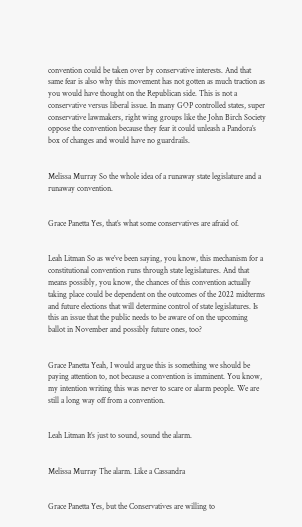convention could be taken over by conservative interests. And that same fear is also why this movement has not gotten as much traction as you would have thought on the Republican side. This is not a conservative versus liberal issue. In many GOP controlled states, super conservative lawmakers, right wing groups like the John Birch Society oppose the convention because they fear it could unleash a Pandora’s box of changes and would have no guardrails.


Melissa Murray So the whole idea of a runaway state legislature and a runaway convention.


Grace Panetta Yes, that’s what some conservatives are afraid of.


Leah Litman So as we’ve been saying, you know, this mechanism for a constitutional convention runs through state legislatures. And that means possibly, you know, the chances of this convention actually taking place could be dependent on the outcomes of the 2022 midterms and future elections that will determine control of state legislatures. Is this an issue that the public needs to be aware of on the upcoming ballot in November and possibly future ones, too?


Grace Panetta Yeah, I would argue this is something we should be paying attention to, not because a convention is imminent. You know, my intention writing this was never to scare or alarm people. We are still a long way off from a convention.


Leah Litman It’s just to sound, sound the alarm.


Melissa Murray The alarm. Like a Cassandra


Grace Panetta Yes, but the Conservatives are willing to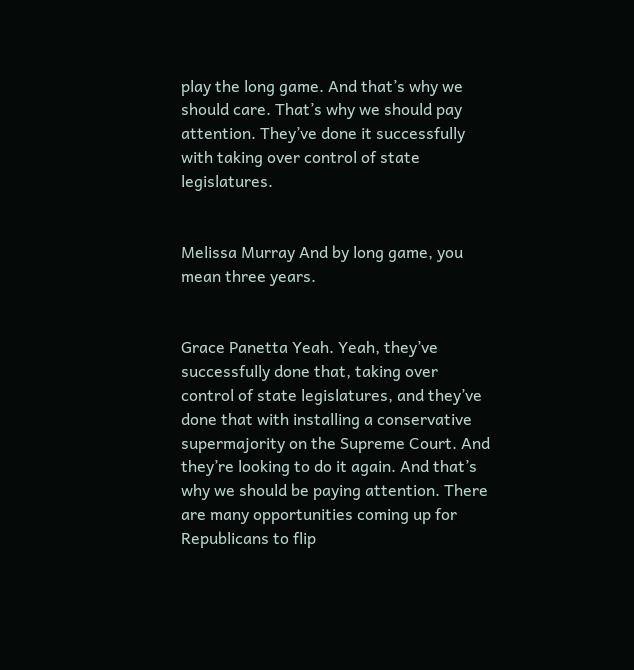play the long game. And that’s why we should care. That’s why we should pay attention. They’ve done it successfully with taking over control of state legislatures.


Melissa Murray And by long game, you mean three years.


Grace Panetta Yeah. Yeah, they’ve successfully done that, taking over control of state legislatures, and they’ve done that with installing a conservative supermajority on the Supreme Court. And they’re looking to do it again. And that’s why we should be paying attention. There are many opportunities coming up for Republicans to flip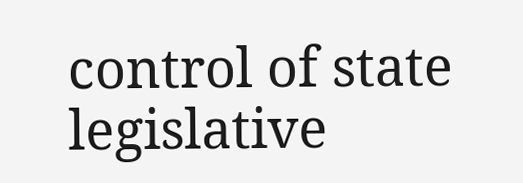control of state legislative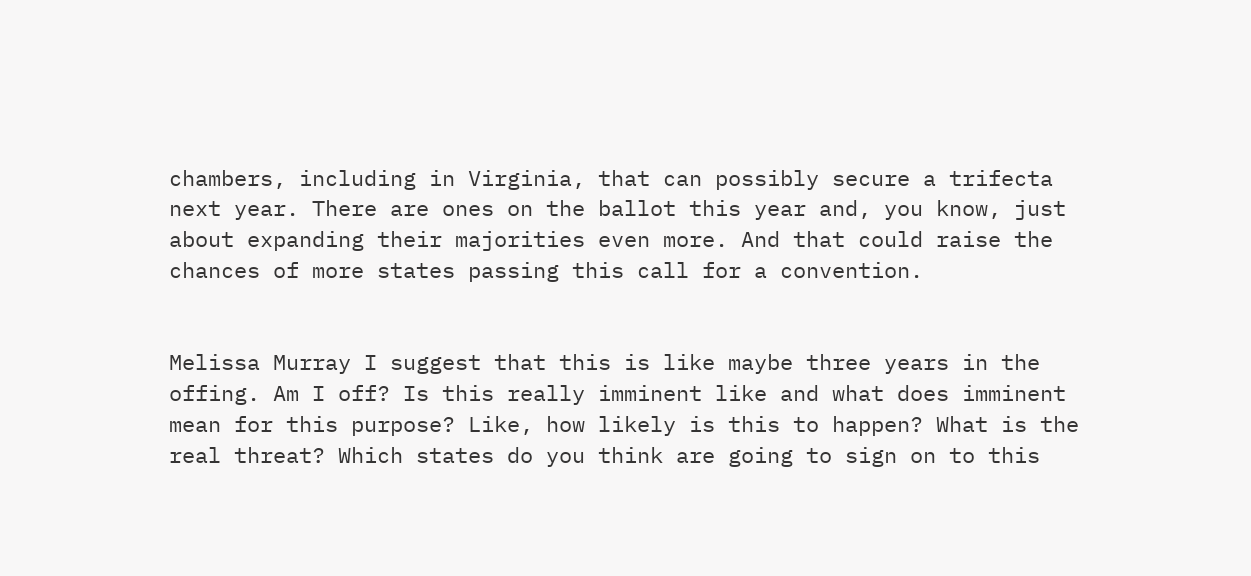chambers, including in Virginia, that can possibly secure a trifecta next year. There are ones on the ballot this year and, you know, just about expanding their majorities even more. And that could raise the chances of more states passing this call for a convention.


Melissa Murray I suggest that this is like maybe three years in the offing. Am I off? Is this really imminent like and what does imminent mean for this purpose? Like, how likely is this to happen? What is the real threat? Which states do you think are going to sign on to this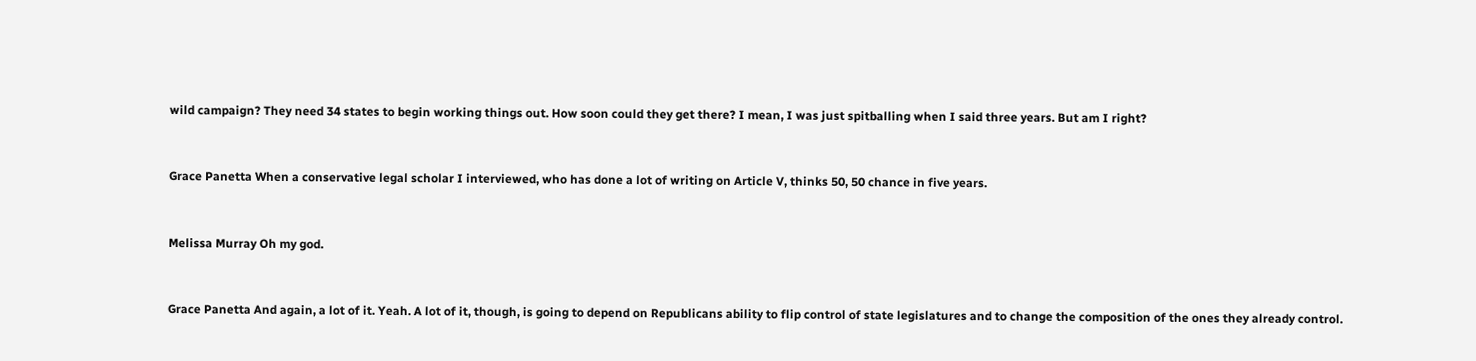wild campaign? They need 34 states to begin working things out. How soon could they get there? I mean, I was just spitballing when I said three years. But am I right?


Grace Panetta When a conservative legal scholar I interviewed, who has done a lot of writing on Article V, thinks 50, 50 chance in five years.


Melissa Murray Oh my god.


Grace Panetta And again, a lot of it. Yeah. A lot of it, though, is going to depend on Republicans ability to flip control of state legislatures and to change the composition of the ones they already control.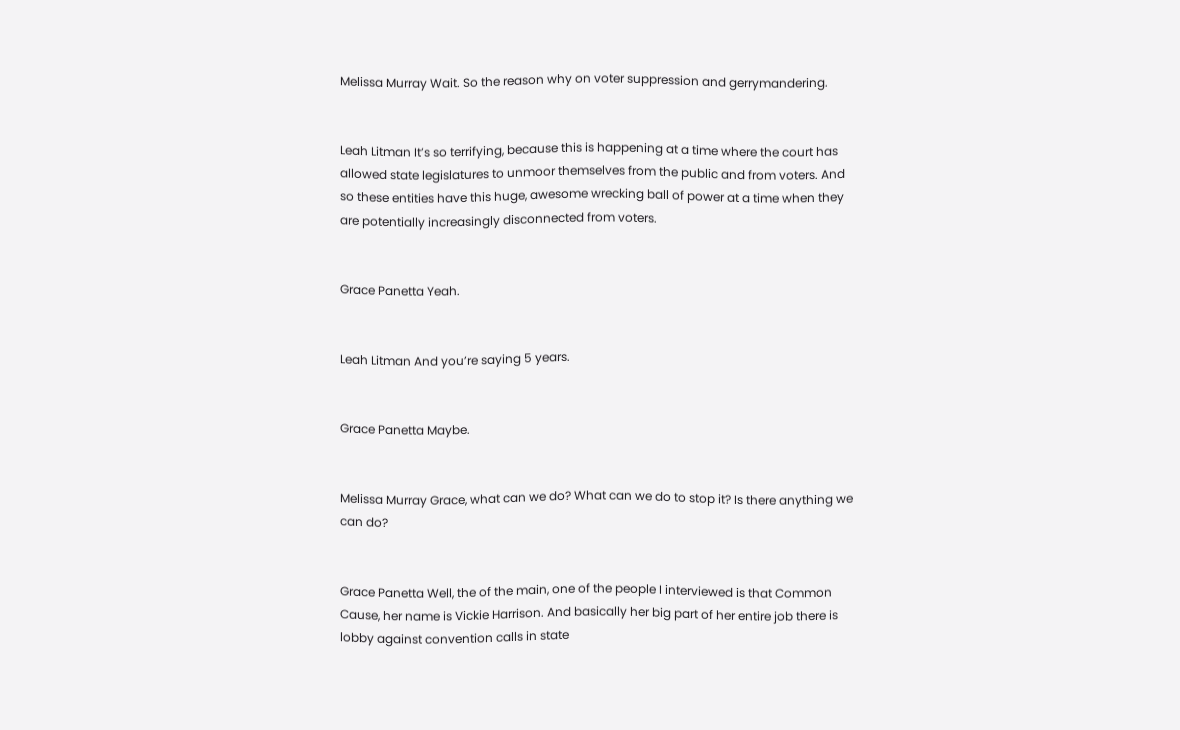Melissa Murray Wait. So the reason why on voter suppression and gerrymandering.


Leah Litman It’s so terrifying, because this is happening at a time where the court has allowed state legislatures to unmoor themselves from the public and from voters. And so these entities have this huge, awesome wrecking ball of power at a time when they are potentially increasingly disconnected from voters.


Grace Panetta Yeah.


Leah Litman And you’re saying 5 years.


Grace Panetta Maybe.


Melissa Murray Grace, what can we do? What can we do to stop it? Is there anything we can do?


Grace Panetta Well, the of the main, one of the people I interviewed is that Common Cause, her name is Vickie Harrison. And basically her big part of her entire job there is lobby against convention calls in state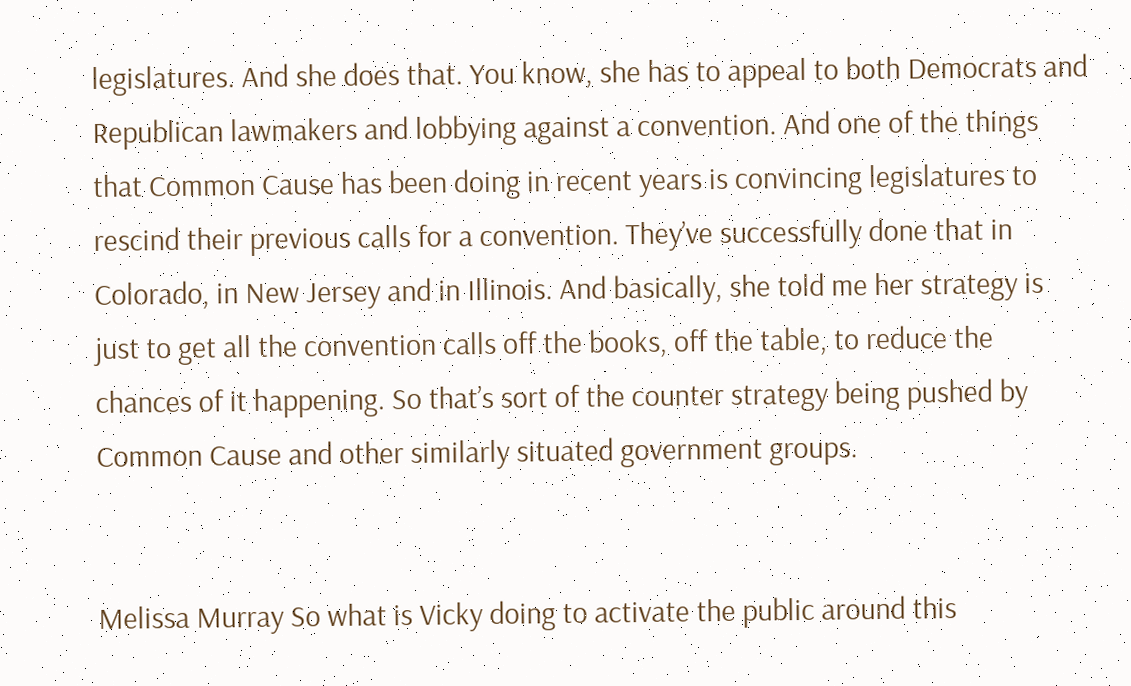legislatures. And she does that. You know, she has to appeal to both Democrats and Republican lawmakers and lobbying against a convention. And one of the things that Common Cause has been doing in recent years is convincing legislatures to rescind their previous calls for a convention. They’ve successfully done that in Colorado, in New Jersey and in Illinois. And basically, she told me her strategy is just to get all the convention calls off the books, off the table, to reduce the chances of it happening. So that’s sort of the counter strategy being pushed by Common Cause and other similarly situated government groups.


Melissa Murray So what is Vicky doing to activate the public around this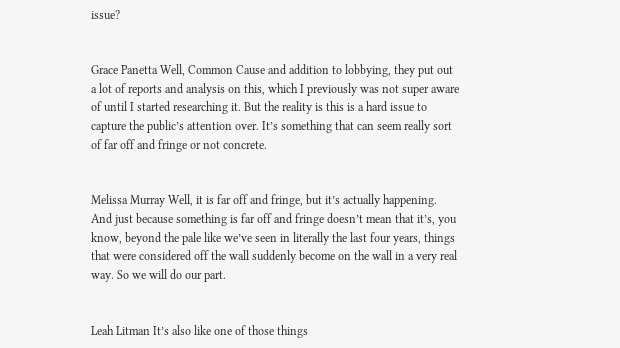issue?


Grace Panetta Well, Common Cause and addition to lobbying, they put out a lot of reports and analysis on this, which I previously was not super aware of until I started researching it. But the reality is this is a hard issue to capture the public’s attention over. It’s something that can seem really sort of far off and fringe or not concrete.


Melissa Murray Well, it is far off and fringe, but it’s actually happening. And just because something is far off and fringe doesn’t mean that it’s, you know, beyond the pale like we’ve seen in literally the last four years, things that were considered off the wall suddenly become on the wall in a very real way. So we will do our part.


Leah Litman It’s also like one of those things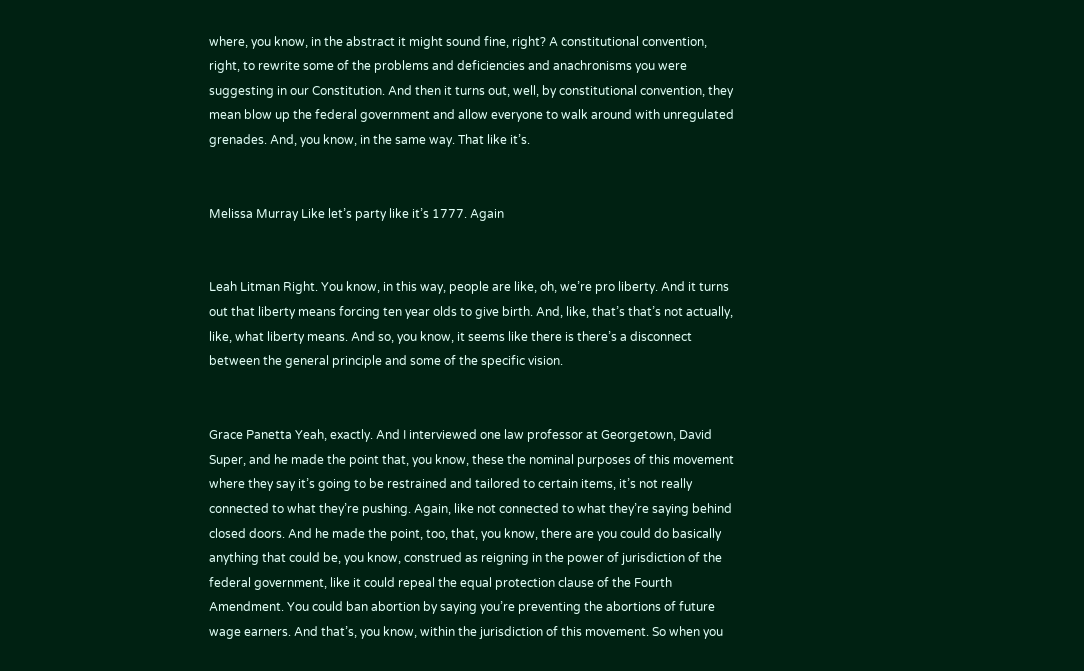where, you know, in the abstract it might sound fine, right? A constitutional convention, right, to rewrite some of the problems and deficiencies and anachronisms you were suggesting in our Constitution. And then it turns out, well, by constitutional convention, they mean blow up the federal government and allow everyone to walk around with unregulated grenades. And, you know, in the same way. That like it’s.


Melissa Murray Like let’s party like it’s 1777. Again


Leah Litman Right. You know, in this way, people are like, oh, we’re pro liberty. And it turns out that liberty means forcing ten year olds to give birth. And, like, that’s that’s not actually, like, what liberty means. And so, you know, it seems like there is there’s a disconnect between the general principle and some of the specific vision.


Grace Panetta Yeah, exactly. And I interviewed one law professor at Georgetown, David Super, and he made the point that, you know, these the nominal purposes of this movement where they say it’s going to be restrained and tailored to certain items, it’s not really connected to what they’re pushing. Again, like not connected to what they’re saying behind closed doors. And he made the point, too, that, you know, there are you could do basically anything that could be, you know, construed as reigning in the power of jurisdiction of the federal government, like it could repeal the equal protection clause of the Fourth Amendment. You could ban abortion by saying you’re preventing the abortions of future wage earners. And that’s, you know, within the jurisdiction of this movement. So when you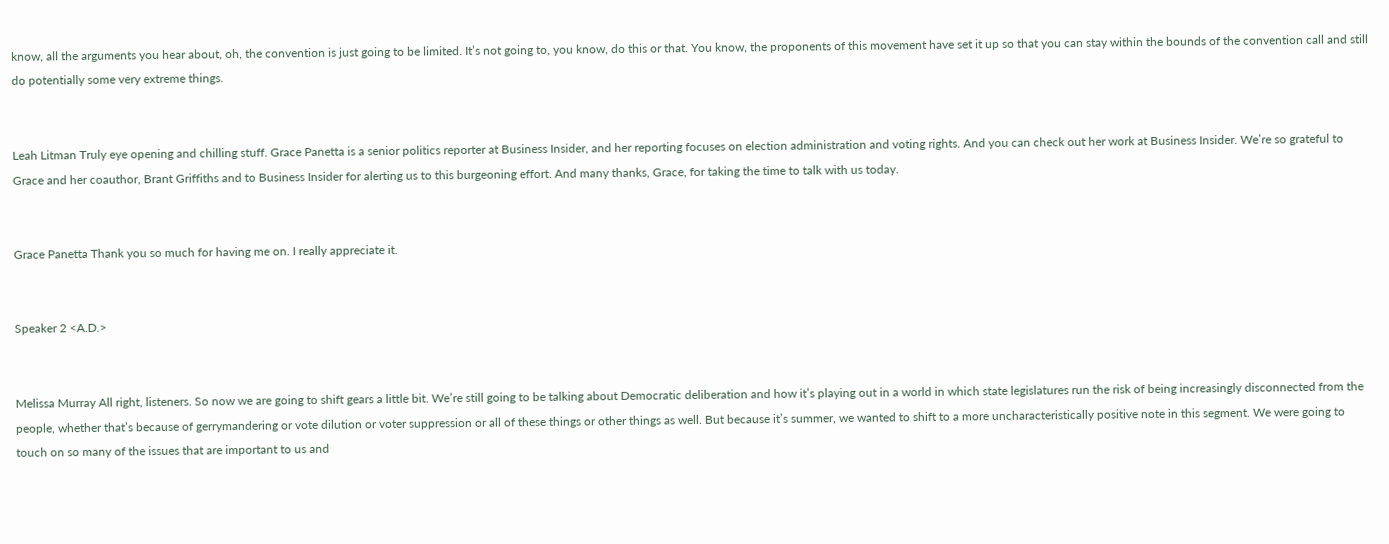know, all the arguments you hear about, oh, the convention is just going to be limited. It’s not going to, you know, do this or that. You know, the proponents of this movement have set it up so that you can stay within the bounds of the convention call and still do potentially some very extreme things.


Leah Litman Truly eye opening and chilling stuff. Grace Panetta is a senior politics reporter at Business Insider, and her reporting focuses on election administration and voting rights. And you can check out her work at Business Insider. We’re so grateful to Grace and her coauthor, Brant Griffiths and to Business Insider for alerting us to this burgeoning effort. And many thanks, Grace, for taking the time to talk with us today.


Grace Panetta Thank you so much for having me on. I really appreciate it.


Speaker 2 <A.D.>


Melissa Murray All right, listeners. So now we are going to shift gears a little bit. We’re still going to be talking about Democratic deliberation and how it’s playing out in a world in which state legislatures run the risk of being increasingly disconnected from the people, whether that’s because of gerrymandering or vote dilution or voter suppression or all of these things or other things as well. But because it’s summer, we wanted to shift to a more uncharacteristically positive note in this segment. We were going to touch on so many of the issues that are important to us and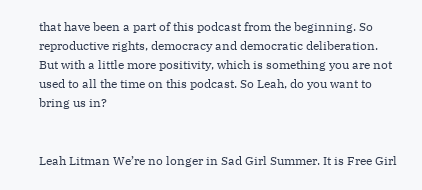that have been a part of this podcast from the beginning. So reproductive rights, democracy and democratic deliberation. But with a little more positivity, which is something you are not used to all the time on this podcast. So Leah, do you want to bring us in?


Leah Litman We’re no longer in Sad Girl Summer. It is Free Girl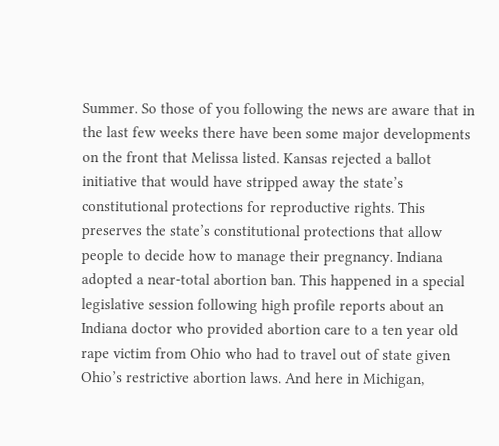Summer. So those of you following the news are aware that in the last few weeks there have been some major developments on the front that Melissa listed. Kansas rejected a ballot initiative that would have stripped away the state’s constitutional protections for reproductive rights. This preserves the state’s constitutional protections that allow people to decide how to manage their pregnancy. Indiana adopted a near-total abortion ban. This happened in a special legislative session following high profile reports about an Indiana doctor who provided abortion care to a ten year old rape victim from Ohio who had to travel out of state given Ohio’s restrictive abortion laws. And here in Michigan,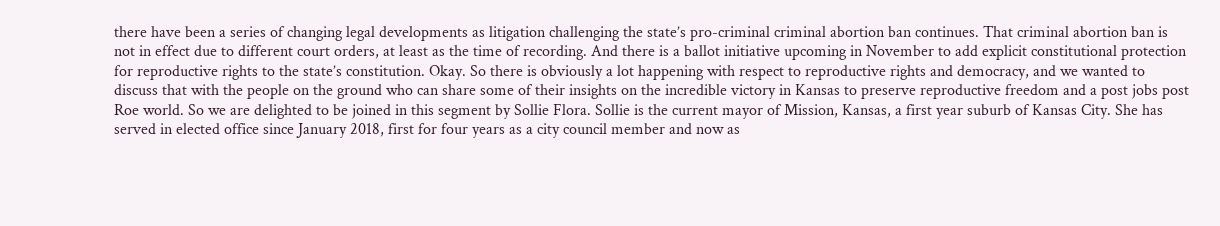there have been a series of changing legal developments as litigation challenging the state’s pro-criminal criminal abortion ban continues. That criminal abortion ban is not in effect due to different court orders, at least as the time of recording. And there is a ballot initiative upcoming in November to add explicit constitutional protection for reproductive rights to the state’s constitution. Okay. So there is obviously a lot happening with respect to reproductive rights and democracy, and we wanted to discuss that with the people on the ground who can share some of their insights on the incredible victory in Kansas to preserve reproductive freedom and a post jobs post Roe world. So we are delighted to be joined in this segment by Sollie Flora. Sollie is the current mayor of Mission, Kansas, a first year suburb of Kansas City. She has served in elected office since January 2018, first for four years as a city council member and now as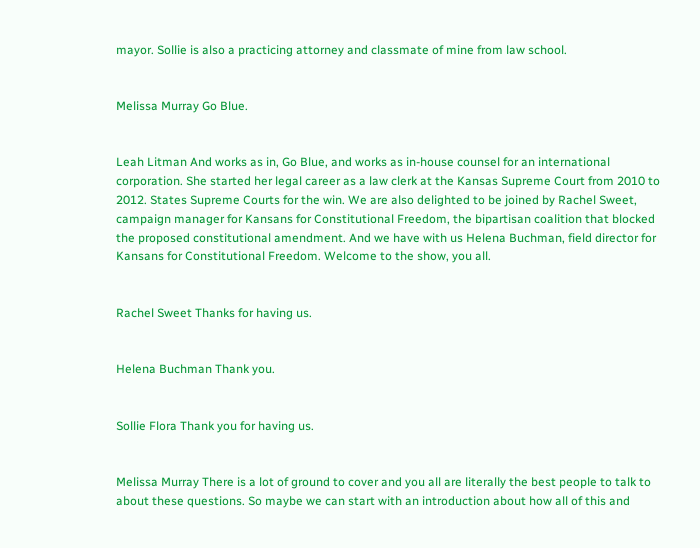mayor. Sollie is also a practicing attorney and classmate of mine from law school.


Melissa Murray Go Blue.


Leah Litman And works as in, Go Blue, and works as in-house counsel for an international corporation. She started her legal career as a law clerk at the Kansas Supreme Court from 2010 to 2012. States Supreme Courts for the win. We are also delighted to be joined by Rachel Sweet, campaign manager for Kansans for Constitutional Freedom, the bipartisan coalition that blocked the proposed constitutional amendment. And we have with us Helena Buchman, field director for Kansans for Constitutional Freedom. Welcome to the show, you all.


Rachel Sweet Thanks for having us.


Helena Buchman Thank you.


Sollie Flora Thank you for having us.


Melissa Murray There is a lot of ground to cover and you all are literally the best people to talk to about these questions. So maybe we can start with an introduction about how all of this and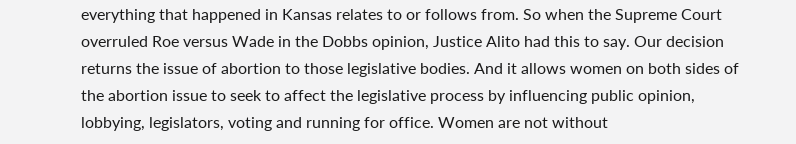everything that happened in Kansas relates to or follows from. So when the Supreme Court overruled Roe versus Wade in the Dobbs opinion, Justice Alito had this to say. Our decision returns the issue of abortion to those legislative bodies. And it allows women on both sides of the abortion issue to seek to affect the legislative process by influencing public opinion, lobbying, legislators, voting and running for office. Women are not without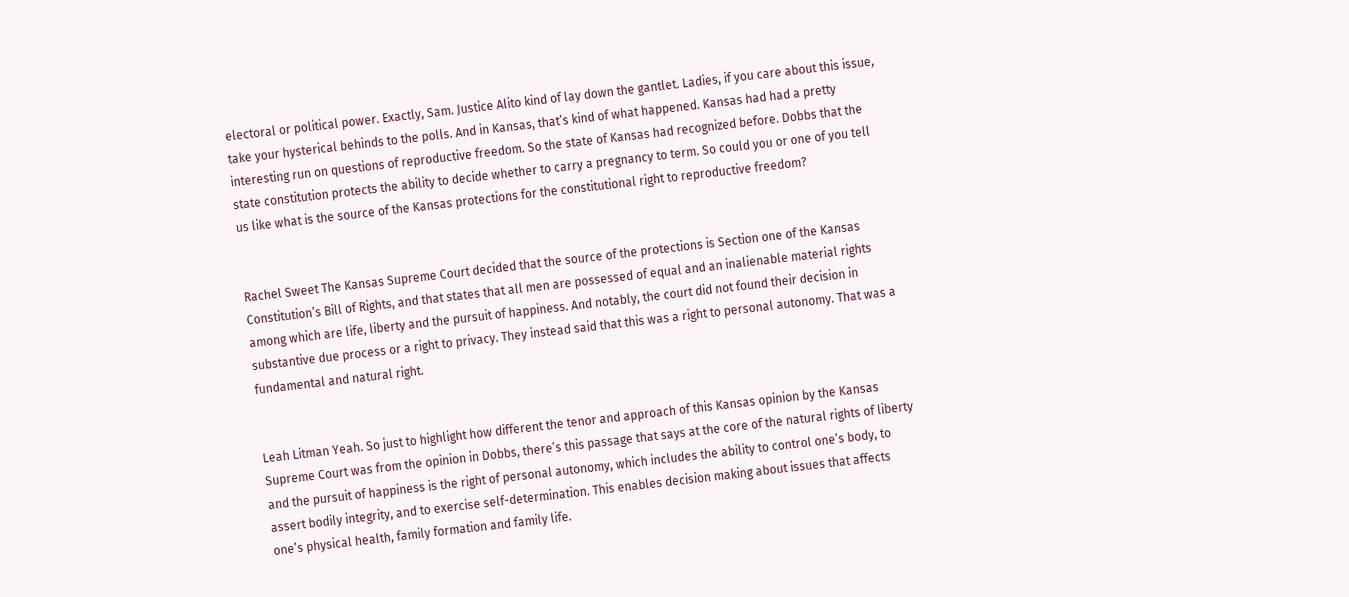electoral or political power. Exactly, Sam. Justice Alito kind of lay down the gantlet. Ladies, if you care about this issue, take your hysterical behinds to the polls. And in Kansas, that’s kind of what happened. Kansas had had a pretty interesting run on questions of reproductive freedom. So the state of Kansas had recognized before. Dobbs that the state constitution protects the ability to decide whether to carry a pregnancy to term. So could you or one of you tell us like what is the source of the Kansas protections for the constitutional right to reproductive freedom?


Rachel Sweet The Kansas Supreme Court decided that the source of the protections is Section one of the Kansas Constitution’s Bill of Rights, and that states that all men are possessed of equal and an inalienable material rights among which are life, liberty and the pursuit of happiness. And notably, the court did not found their decision in substantive due process or a right to privacy. They instead said that this was a right to personal autonomy. That was a fundamental and natural right.


Leah Litman Yeah. So just to highlight how different the tenor and approach of this Kansas opinion by the Kansas Supreme Court was from the opinion in Dobbs, there’s this passage that says at the core of the natural rights of liberty and the pursuit of happiness is the right of personal autonomy, which includes the ability to control one’s body, to assert bodily integrity, and to exercise self-determination. This enables decision making about issues that affects one’s physical health, family formation and family life.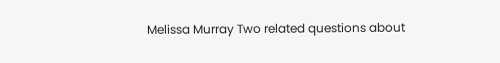Melissa Murray Two related questions about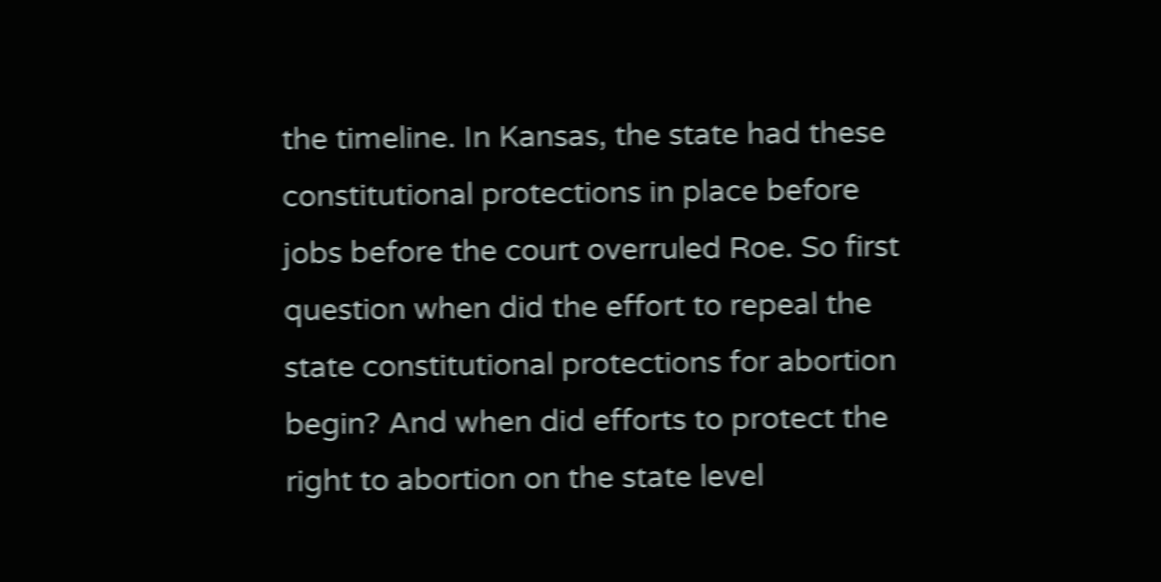the timeline. In Kansas, the state had these constitutional protections in place before jobs before the court overruled Roe. So first question when did the effort to repeal the state constitutional protections for abortion begin? And when did efforts to protect the right to abortion on the state level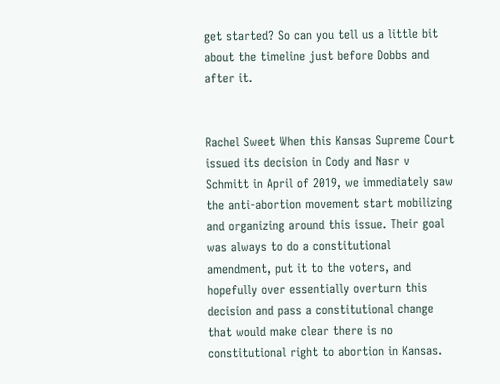get started? So can you tell us a little bit about the timeline just before Dobbs and after it.


Rachel Sweet When this Kansas Supreme Court issued its decision in Cody and Nasr v Schmitt in April of 2019, we immediately saw the anti-abortion movement start mobilizing and organizing around this issue. Their goal was always to do a constitutional amendment, put it to the voters, and hopefully over essentially overturn this decision and pass a constitutional change that would make clear there is no constitutional right to abortion in Kansas.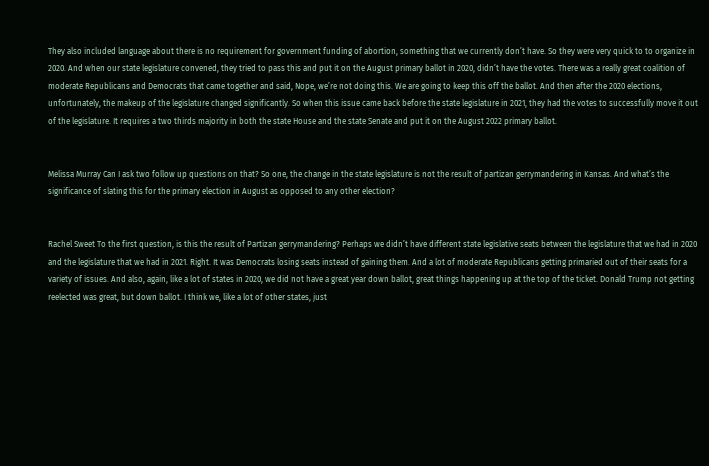They also included language about there is no requirement for government funding of abortion, something that we currently don’t have. So they were very quick to to organize in 2020. And when our state legislature convened, they tried to pass this and put it on the August primary ballot in 2020, didn’t have the votes. There was a really great coalition of moderate Republicans and Democrats that came together and said, Nope, we’re not doing this. We are going to keep this off the ballot. And then after the 2020 elections, unfortunately, the makeup of the legislature changed significantly. So when this issue came back before the state legislature in 2021, they had the votes to successfully move it out of the legislature. It requires a two thirds majority in both the state House and the state Senate and put it on the August 2022 primary ballot.


Melissa Murray Can I ask two follow up questions on that? So one, the change in the state legislature is not the result of partizan gerrymandering in Kansas. And what’s the significance of slating this for the primary election in August as opposed to any other election?


Rachel Sweet To the first question, is this the result of Partizan gerrymandering? Perhaps we didn’t have different state legislative seats between the legislature that we had in 2020 and the legislature that we had in 2021. Right. It was Democrats losing seats instead of gaining them. And a lot of moderate Republicans getting primaried out of their seats for a variety of issues. And also, again, like a lot of states in 2020, we did not have a great year down ballot, great things happening up at the top of the ticket. Donald Trump not getting reelected was great, but down ballot. I think we, like a lot of other states, just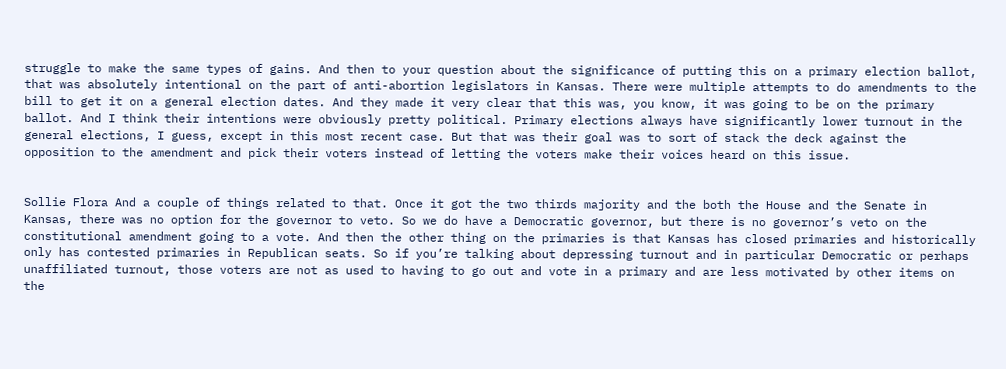struggle to make the same types of gains. And then to your question about the significance of putting this on a primary election ballot, that was absolutely intentional on the part of anti-abortion legislators in Kansas. There were multiple attempts to do amendments to the bill to get it on a general election dates. And they made it very clear that this was, you know, it was going to be on the primary ballot. And I think their intentions were obviously pretty political. Primary elections always have significantly lower turnout in the general elections, I guess, except in this most recent case. But that was their goal was to sort of stack the deck against the opposition to the amendment and pick their voters instead of letting the voters make their voices heard on this issue.


Sollie Flora And a couple of things related to that. Once it got the two thirds majority and the both the House and the Senate in Kansas, there was no option for the governor to veto. So we do have a Democratic governor, but there is no governor’s veto on the constitutional amendment going to a vote. And then the other thing on the primaries is that Kansas has closed primaries and historically only has contested primaries in Republican seats. So if you’re talking about depressing turnout and in particular Democratic or perhaps unaffiliated turnout, those voters are not as used to having to go out and vote in a primary and are less motivated by other items on the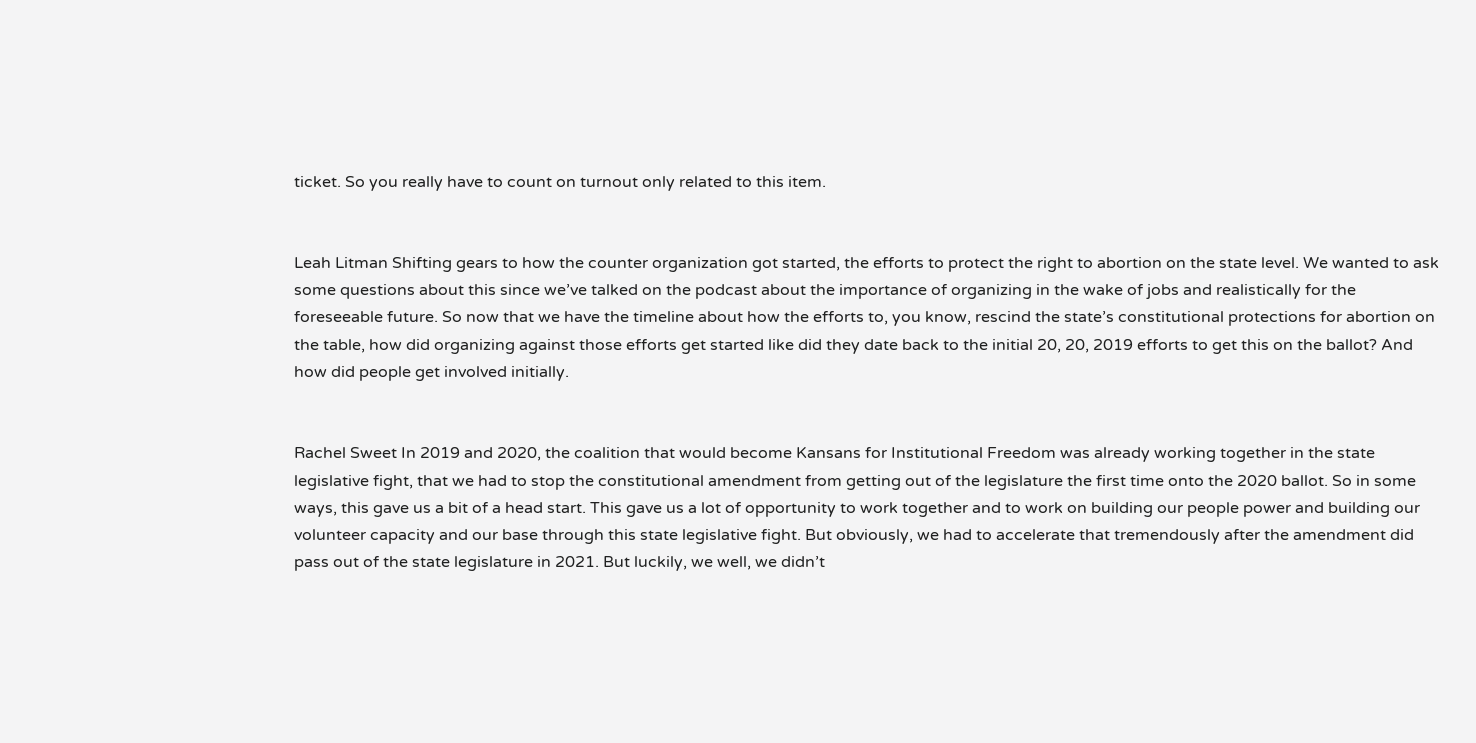ticket. So you really have to count on turnout only related to this item.


Leah Litman Shifting gears to how the counter organization got started, the efforts to protect the right to abortion on the state level. We wanted to ask some questions about this since we’ve talked on the podcast about the importance of organizing in the wake of jobs and realistically for the foreseeable future. So now that we have the timeline about how the efforts to, you know, rescind the state’s constitutional protections for abortion on the table, how did organizing against those efforts get started like did they date back to the initial 20, 20, 2019 efforts to get this on the ballot? And how did people get involved initially.


Rachel Sweet In 2019 and 2020, the coalition that would become Kansans for Institutional Freedom was already working together in the state legislative fight, that we had to stop the constitutional amendment from getting out of the legislature the first time onto the 2020 ballot. So in some ways, this gave us a bit of a head start. This gave us a lot of opportunity to work together and to work on building our people power and building our volunteer capacity and our base through this state legislative fight. But obviously, we had to accelerate that tremendously after the amendment did pass out of the state legislature in 2021. But luckily, we well, we didn’t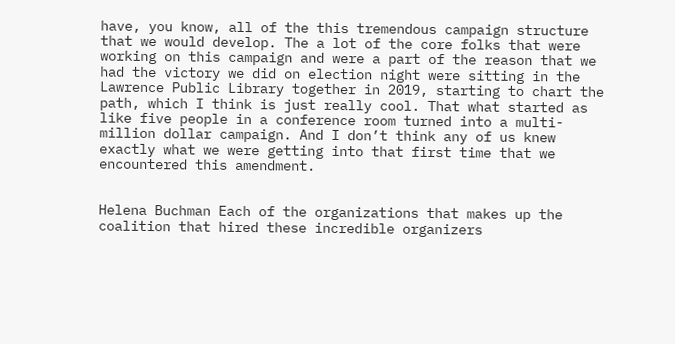have, you know, all of the this tremendous campaign structure that we would develop. The a lot of the core folks that were working on this campaign and were a part of the reason that we had the victory we did on election night were sitting in the Lawrence Public Library together in 2019, starting to chart the path, which I think is just really cool. That what started as like five people in a conference room turned into a multi-million dollar campaign. And I don’t think any of us knew exactly what we were getting into that first time that we encountered this amendment.


Helena Buchman Each of the organizations that makes up the coalition that hired these incredible organizers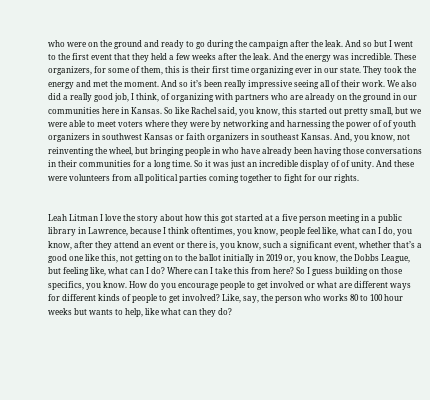who were on the ground and ready to go during the campaign after the leak. And so but I went to the first event that they held a few weeks after the leak. And the energy was incredible. These organizers, for some of them, this is their first time organizing ever in our state. They took the energy and met the moment. And so it’s been really impressive seeing all of their work. We also did a really good job, I think, of organizing with partners who are already on the ground in our communities here in Kansas. So like Rachel said, you know, this started out pretty small, but we were able to meet voters where they were by networking and harnessing the power of of youth organizers in southwest Kansas or faith organizers in southeast Kansas. And, you know, not reinventing the wheel, but bringing people in who have already been having those conversations in their communities for a long time. So it was just an incredible display of of unity. And these were volunteers from all political parties coming together to fight for our rights.


Leah Litman I love the story about how this got started at a five person meeting in a public library in Lawrence, because I think oftentimes, you know, people feel like, what can I do, you know, after they attend an event or there is, you know, such a significant event, whether that’s a good one like this, not getting on to the ballot initially in 2019 or, you know, the Dobbs League, but feeling like, what can I do? Where can I take this from here? So I guess building on those specifics, you know. How do you encourage people to get involved or what are different ways for different kinds of people to get involved? Like, say, the person who works 80 to 100 hour weeks but wants to help, like what can they do?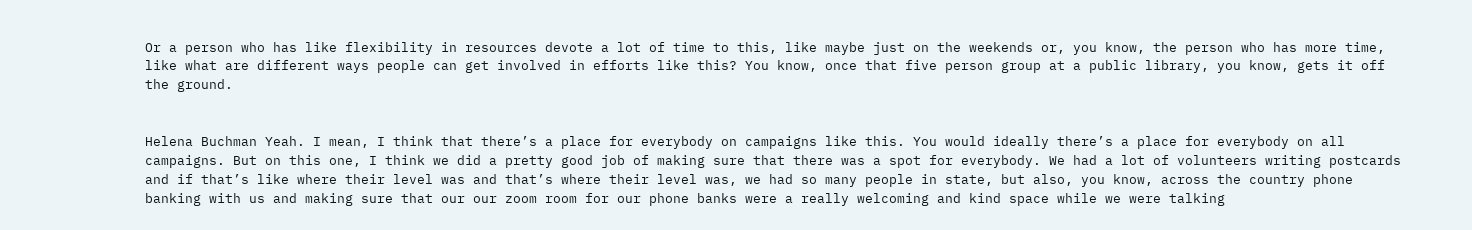Or a person who has like flexibility in resources devote a lot of time to this, like maybe just on the weekends or, you know, the person who has more time, like what are different ways people can get involved in efforts like this? You know, once that five person group at a public library, you know, gets it off the ground.


Helena Buchman Yeah. I mean, I think that there’s a place for everybody on campaigns like this. You would ideally there’s a place for everybody on all campaigns. But on this one, I think we did a pretty good job of making sure that there was a spot for everybody. We had a lot of volunteers writing postcards and if that’s like where their level was and that’s where their level was, we had so many people in state, but also, you know, across the country phone banking with us and making sure that our our zoom room for our phone banks were a really welcoming and kind space while we were talking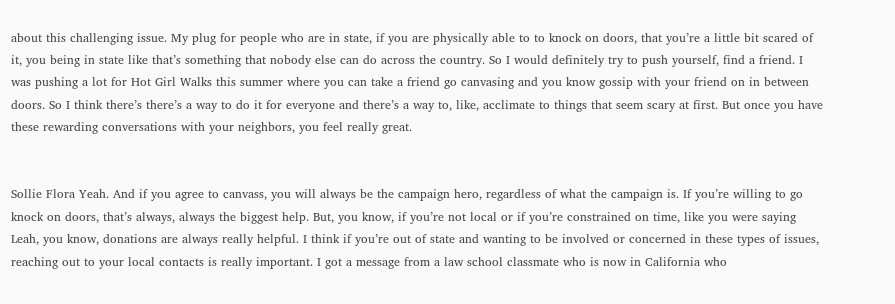about this challenging issue. My plug for people who are in state, if you are physically able to to knock on doors, that you’re a little bit scared of it, you being in state like that’s something that nobody else can do across the country. So I would definitely try to push yourself, find a friend. I was pushing a lot for Hot Girl Walks this summer where you can take a friend go canvasing and you know gossip with your friend on in between doors. So I think there’s there’s a way to do it for everyone and there’s a way to, like, acclimate to things that seem scary at first. But once you have these rewarding conversations with your neighbors, you feel really great.


Sollie Flora Yeah. And if you agree to canvass, you will always be the campaign hero, regardless of what the campaign is. If you’re willing to go knock on doors, that’s always, always the biggest help. But, you know, if you’re not local or if you’re constrained on time, like you were saying Leah, you know, donations are always really helpful. I think if you’re out of state and wanting to be involved or concerned in these types of issues, reaching out to your local contacts is really important. I got a message from a law school classmate who is now in California who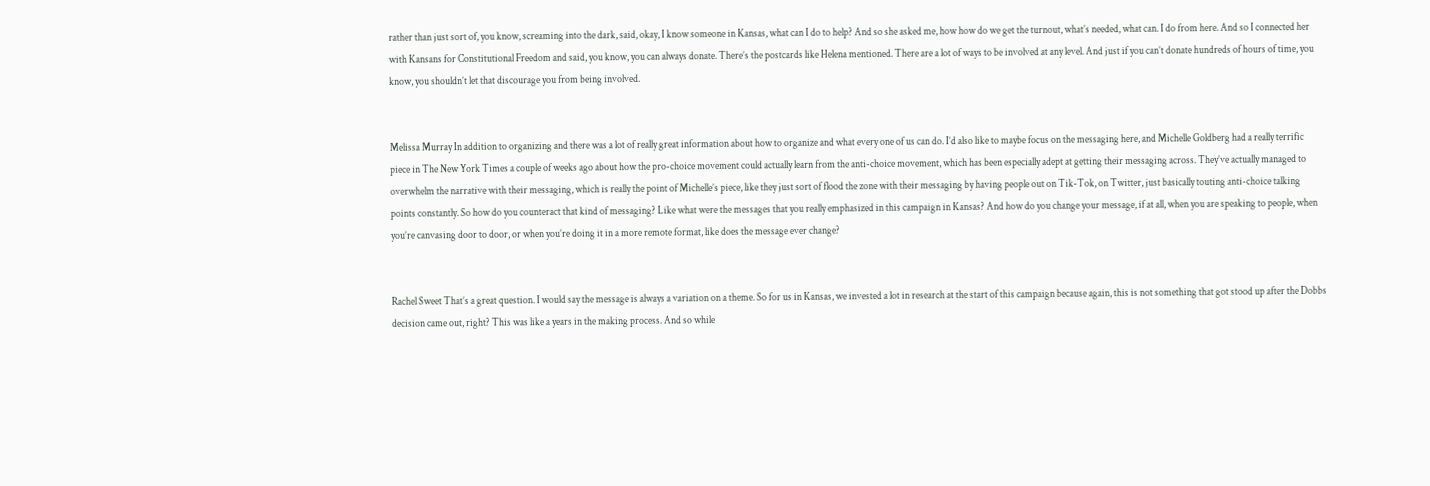rather than just sort of, you know, screaming into the dark, said, okay, I know someone in Kansas, what can I do to help? And so she asked me, how how do we get the turnout, what’s needed, what can. I do from here. And so I connected her with Kansans for Constitutional Freedom and said, you know, you can always donate. There’s the postcards like Helena mentioned. There are a lot of ways to be involved at any level. And just if you can’t donate hundreds of hours of time, you know, you shouldn’t let that discourage you from being involved.


Melissa Murray In addition to organizing and there was a lot of really great information about how to organize and what every one of us can do. I’d also like to maybe focus on the messaging here, and Michelle Goldberg had a really terrific piece in The New York Times a couple of weeks ago about how the pro-choice movement could actually learn from the anti-choice movement, which has been especially adept at getting their messaging across. They’ve actually managed to overwhelm the narrative with their messaging, which is really the point of Michelle’s piece, like they just sort of flood the zone with their messaging by having people out on Tik-Tok, on Twitter, just basically touting anti-choice talking points constantly. So how do you counteract that kind of messaging? Like what were the messages that you really emphasized in this campaign in Kansas? And how do you change your message, if at all, when you are speaking to people, when you’re canvasing door to door, or when you’re doing it in a more remote format, like does the message ever change?


Rachel Sweet That’s a great question. I would say the message is always a variation on a theme. So for us in Kansas, we invested a lot in research at the start of this campaign because again, this is not something that got stood up after the Dobbs decision came out, right? This was like a years in the making process. And so while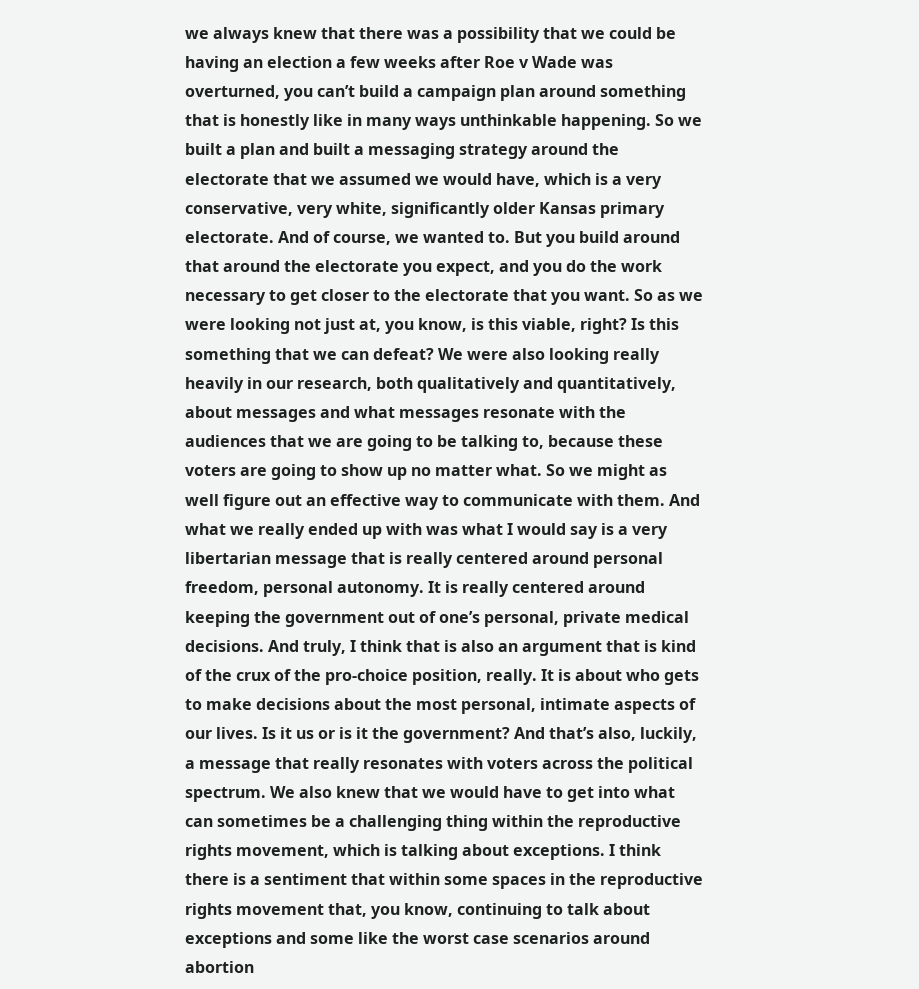we always knew that there was a possibility that we could be having an election a few weeks after Roe v Wade was overturned, you can’t build a campaign plan around something that is honestly like in many ways unthinkable happening. So we built a plan and built a messaging strategy around the electorate that we assumed we would have, which is a very conservative, very white, significantly older Kansas primary electorate. And of course, we wanted to. But you build around that around the electorate you expect, and you do the work necessary to get closer to the electorate that you want. So as we were looking not just at, you know, is this viable, right? Is this something that we can defeat? We were also looking really heavily in our research, both qualitatively and quantitatively, about messages and what messages resonate with the audiences that we are going to be talking to, because these voters are going to show up no matter what. So we might as well figure out an effective way to communicate with them. And what we really ended up with was what I would say is a very libertarian message that is really centered around personal freedom, personal autonomy. It is really centered around keeping the government out of one’s personal, private medical decisions. And truly, I think that is also an argument that is kind of the crux of the pro-choice position, really. It is about who gets to make decisions about the most personal, intimate aspects of our lives. Is it us or is it the government? And that’s also, luckily, a message that really resonates with voters across the political spectrum. We also knew that we would have to get into what can sometimes be a challenging thing within the reproductive rights movement, which is talking about exceptions. I think there is a sentiment that within some spaces in the reproductive rights movement that, you know, continuing to talk about exceptions and some like the worst case scenarios around abortion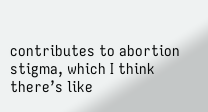contributes to abortion stigma, which I think there’s like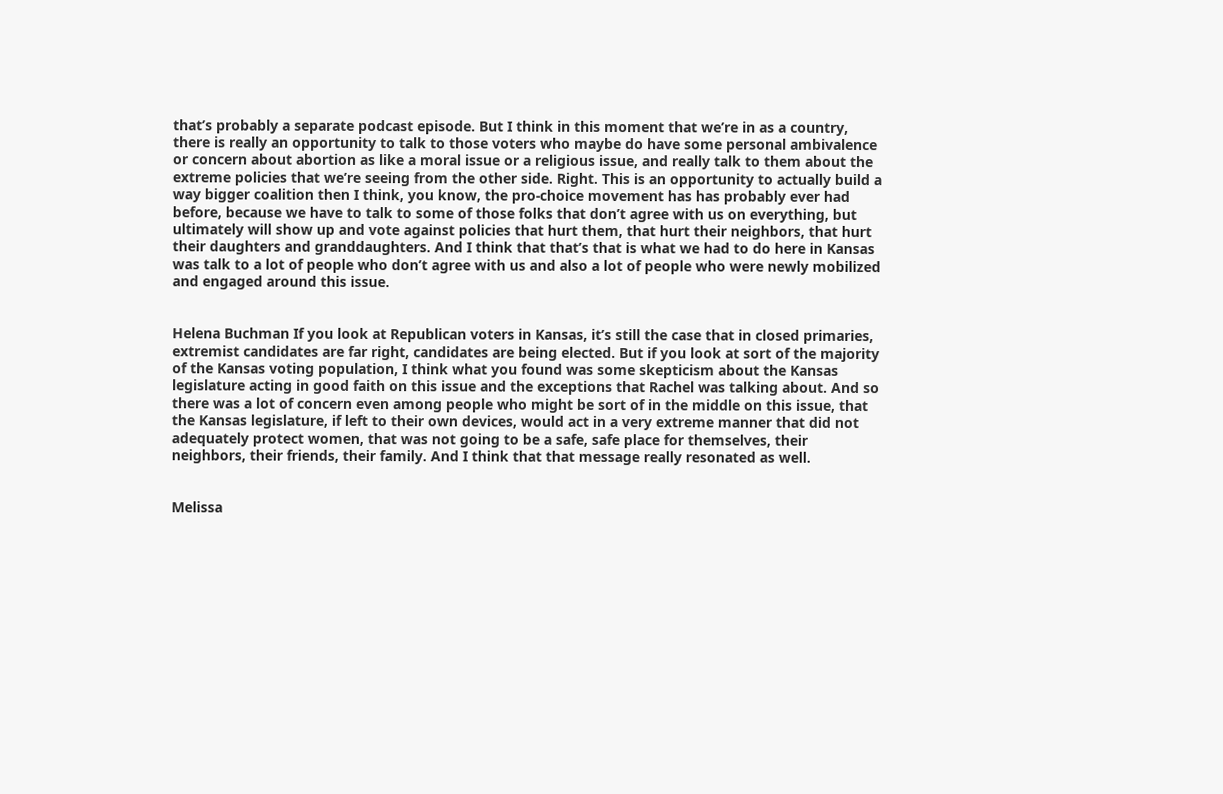that’s probably a separate podcast episode. But I think in this moment that we’re in as a country, there is really an opportunity to talk to those voters who maybe do have some personal ambivalence or concern about abortion as like a moral issue or a religious issue, and really talk to them about the extreme policies that we’re seeing from the other side. Right. This is an opportunity to actually build a way bigger coalition then I think, you know, the pro-choice movement has has probably ever had before, because we have to talk to some of those folks that don’t agree with us on everything, but ultimately will show up and vote against policies that hurt them, that hurt their neighbors, that hurt their daughters and granddaughters. And I think that that’s that is what we had to do here in Kansas was talk to a lot of people who don’t agree with us and also a lot of people who were newly mobilized and engaged around this issue.


Helena Buchman If you look at Republican voters in Kansas, it’s still the case that in closed primaries, extremist candidates are far right, candidates are being elected. But if you look at sort of the majority of the Kansas voting population, I think what you found was some skepticism about the Kansas legislature acting in good faith on this issue and the exceptions that Rachel was talking about. And so there was a lot of concern even among people who might be sort of in the middle on this issue, that the Kansas legislature, if left to their own devices, would act in a very extreme manner that did not adequately protect women, that was not going to be a safe, safe place for themselves, their neighbors, their friends, their family. And I think that that message really resonated as well.


Melissa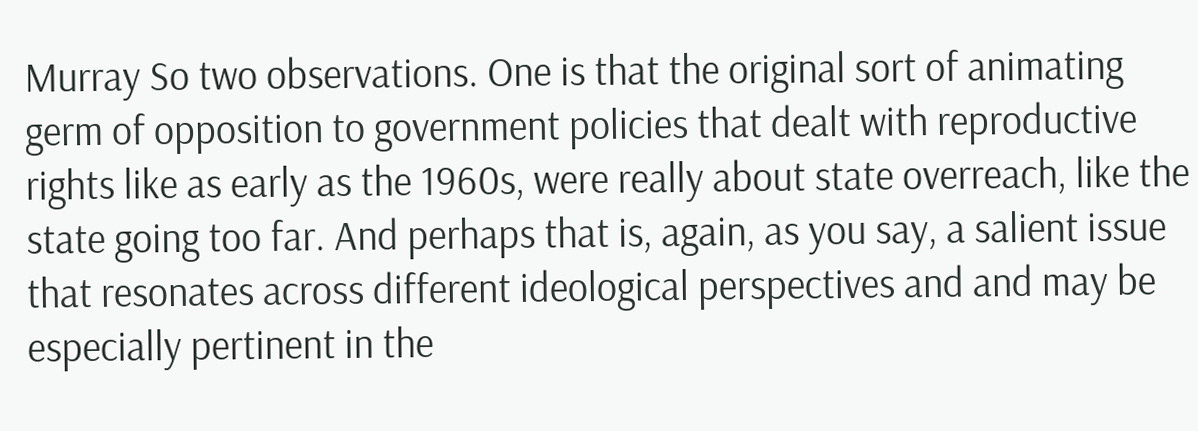Murray So two observations. One is that the original sort of animating germ of opposition to government policies that dealt with reproductive rights like as early as the 1960s, were really about state overreach, like the state going too far. And perhaps that is, again, as you say, a salient issue that resonates across different ideological perspectives and and may be especially pertinent in the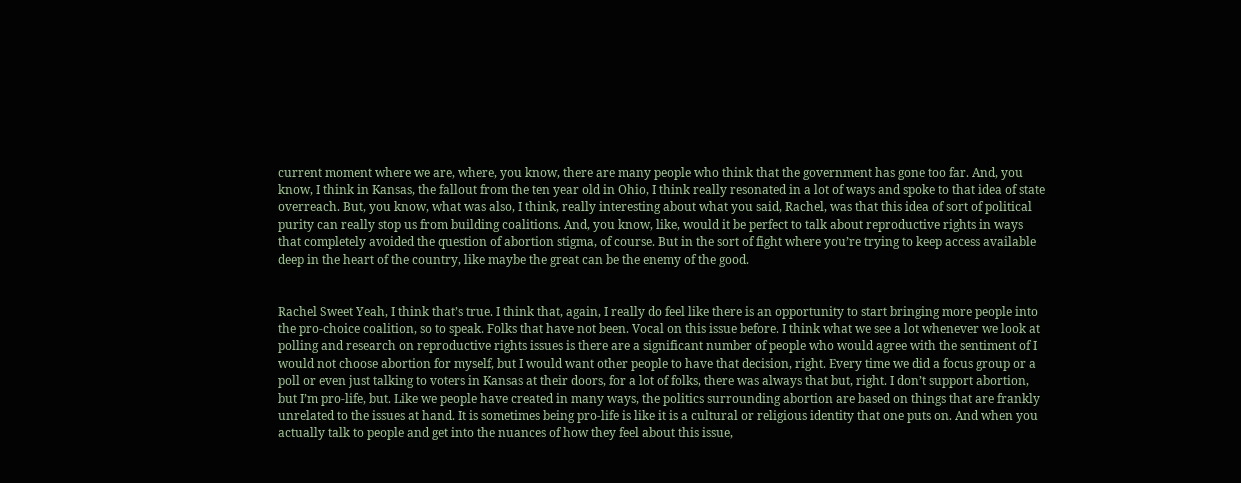current moment where we are, where, you know, there are many people who think that the government has gone too far. And, you know, I think in Kansas, the fallout from the ten year old in Ohio, I think really resonated in a lot of ways and spoke to that idea of state overreach. But, you know, what was also, I think, really interesting about what you said, Rachel, was that this idea of sort of political purity can really stop us from building coalitions. And, you know, like, would it be perfect to talk about reproductive rights in ways that completely avoided the question of abortion stigma, of course. But in the sort of fight where you’re trying to keep access available deep in the heart of the country, like maybe the great can be the enemy of the good.


Rachel Sweet Yeah, I think that’s true. I think that, again, I really do feel like there is an opportunity to start bringing more people into the pro-choice coalition, so to speak. Folks that have not been. Vocal on this issue before. I think what we see a lot whenever we look at polling and research on reproductive rights issues is there are a significant number of people who would agree with the sentiment of I would not choose abortion for myself, but I would want other people to have that decision, right. Every time we did a focus group or a poll or even just talking to voters in Kansas at their doors, for a lot of folks, there was always that but, right. I don’t support abortion, but I’m pro-life, but. Like we people have created in many ways, the politics surrounding abortion are based on things that are frankly unrelated to the issues at hand. It is sometimes being pro-life is like it is a cultural or religious identity that one puts on. And when you actually talk to people and get into the nuances of how they feel about this issue,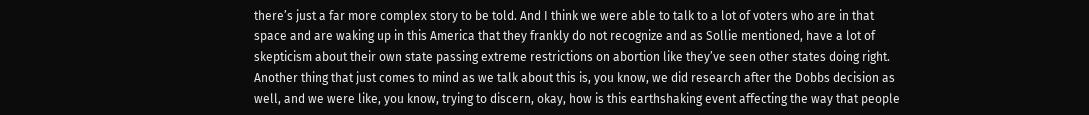there’s just a far more complex story to be told. And I think we were able to talk to a lot of voters who are in that space and are waking up in this America that they frankly do not recognize and as Sollie mentioned, have a lot of skepticism about their own state passing extreme restrictions on abortion like they’ve seen other states doing right. Another thing that just comes to mind as we talk about this is, you know, we did research after the Dobbs decision as well, and we were like, you know, trying to discern, okay, how is this earthshaking event affecting the way that people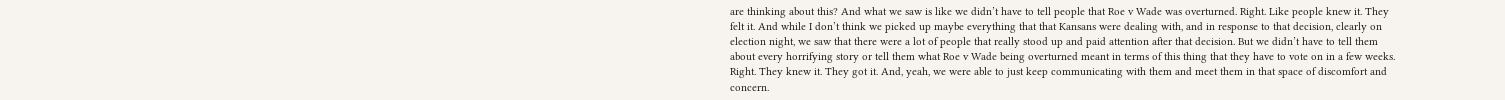are thinking about this? And what we saw is like we didn’t have to tell people that Roe v Wade was overturned. Right. Like people knew it. They felt it. And while I don’t think we picked up maybe everything that that Kansans were dealing with, and in response to that decision, clearly on election night, we saw that there were a lot of people that really stood up and paid attention after that decision. But we didn’t have to tell them about every horrifying story or tell them what Roe v Wade being overturned meant in terms of this thing that they have to vote on in a few weeks. Right. They knew it. They got it. And, yeah, we were able to just keep communicating with them and meet them in that space of discomfort and concern.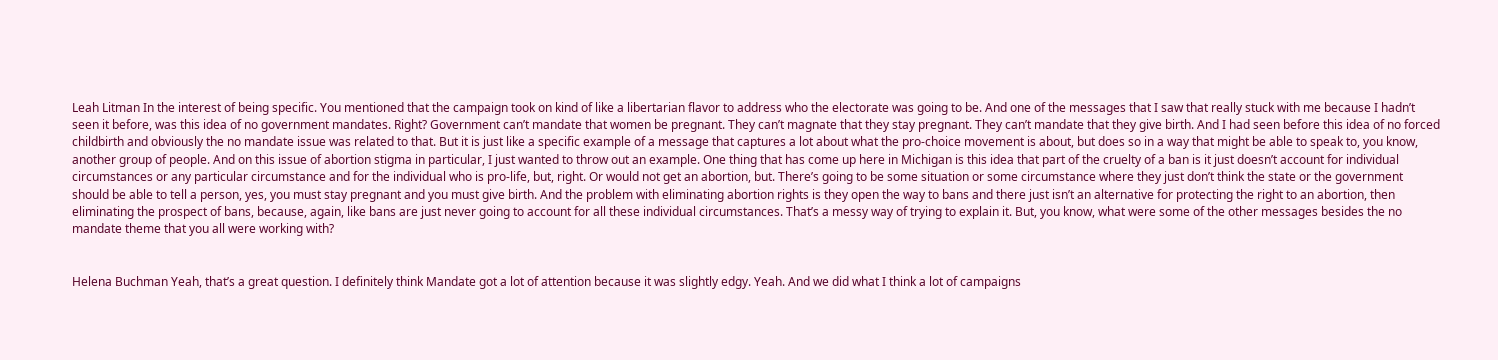Leah Litman In the interest of being specific. You mentioned that the campaign took on kind of like a libertarian flavor to address who the electorate was going to be. And one of the messages that I saw that really stuck with me because I hadn’t seen it before, was this idea of no government mandates. Right? Government can’t mandate that women be pregnant. They can’t magnate that they stay pregnant. They can’t mandate that they give birth. And I had seen before this idea of no forced childbirth and obviously the no mandate issue was related to that. But it is just like a specific example of a message that captures a lot about what the pro-choice movement is about, but does so in a way that might be able to speak to, you know, another group of people. And on this issue of abortion stigma in particular, I just wanted to throw out an example. One thing that has come up here in Michigan is this idea that part of the cruelty of a ban is it just doesn’t account for individual circumstances or any particular circumstance and for the individual who is pro-life, but, right. Or would not get an abortion, but. There’s going to be some situation or some circumstance where they just don’t think the state or the government should be able to tell a person, yes, you must stay pregnant and you must give birth. And the problem with eliminating abortion rights is they open the way to bans and there just isn’t an alternative for protecting the right to an abortion, then eliminating the prospect of bans, because, again, like bans are just never going to account for all these individual circumstances. That’s a messy way of trying to explain it. But, you know, what were some of the other messages besides the no mandate theme that you all were working with?


Helena Buchman Yeah, that’s a great question. I definitely think Mandate got a lot of attention because it was slightly edgy. Yeah. And we did what I think a lot of campaigns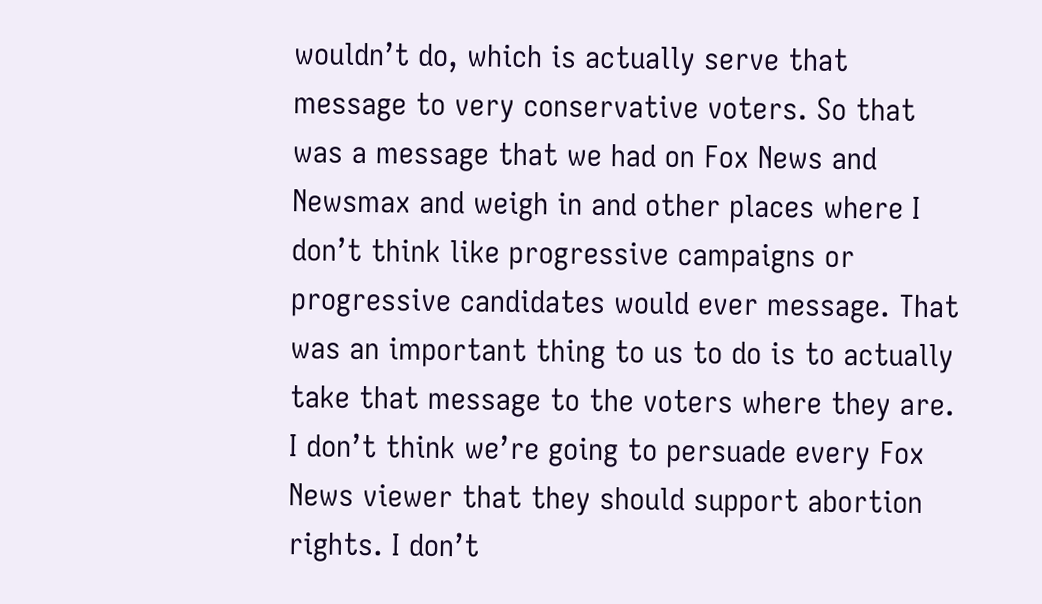wouldn’t do, which is actually serve that message to very conservative voters. So that was a message that we had on Fox News and Newsmax and weigh in and other places where I don’t think like progressive campaigns or progressive candidates would ever message. That was an important thing to us to do is to actually take that message to the voters where they are. I don’t think we’re going to persuade every Fox News viewer that they should support abortion rights. I don’t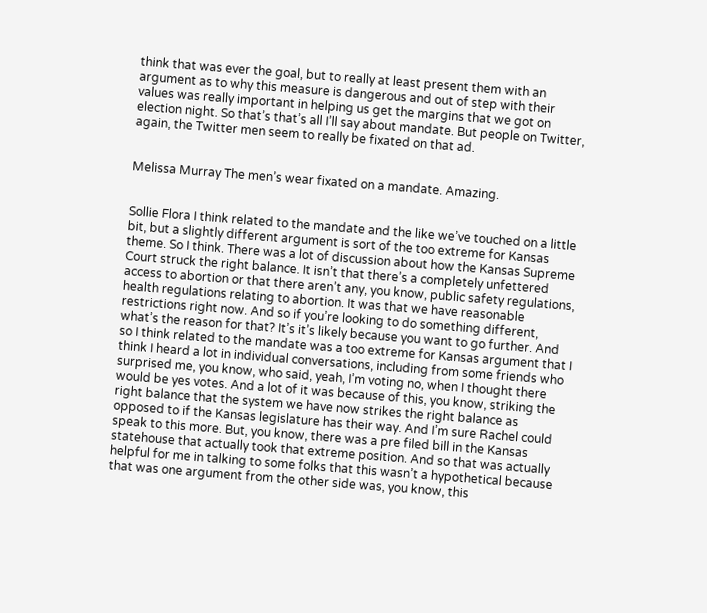think that was ever the goal, but to really at least present them with an argument as to why this measure is dangerous and out of step with their values was really important in helping us get the margins that we got on election night. So that’s that’s all I’ll say about mandate. But people on Twitter, again, the Twitter men seem to really be fixated on that ad.


Melissa Murray The men’s wear fixated on a mandate. Amazing.


Sollie Flora I think related to the mandate and the like we’ve touched on a little bit, but a slightly different argument is sort of the too extreme for Kansas theme. So I think. There was a lot of discussion about how the Kansas Supreme Court struck the right balance. It isn’t that there’s a completely unfettered access to abortion or that there aren’t any, you know, public safety regulations, health regulations relating to abortion. It was that we have reasonable restrictions right now. And so if you’re looking to do something different, what’s the reason for that? It’s it’s likely because you want to go further. And so I think related to the mandate was a too extreme for Kansas argument that I think I heard a lot in individual conversations, including from some friends who surprised me, you know, who said, yeah, I’m voting no, when I thought there would be yes votes. And a lot of it was because of this, you know, striking the right balance that the system we have now strikes the right balance as opposed to if the Kansas legislature has their way. And I’m sure Rachel could speak to this more. But, you know, there was a pre filed bill in the Kansas statehouse that actually took that extreme position. And so that was actually helpful for me in talking to some folks that this wasn’t a hypothetical because that was one argument from the other side was, you know, this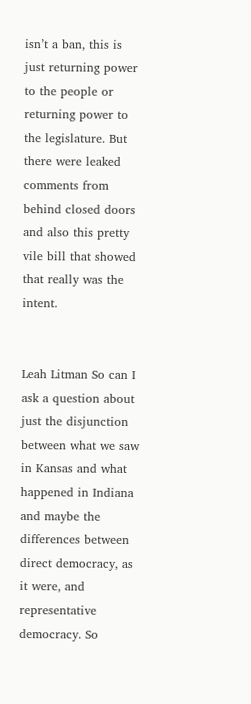isn’t a ban, this is just returning power to the people or returning power to the legislature. But there were leaked comments from behind closed doors and also this pretty vile bill that showed that really was the intent.


Leah Litman So can I ask a question about just the disjunction between what we saw in Kansas and what happened in Indiana and maybe the differences between direct democracy, as it were, and representative democracy. So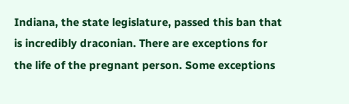Indiana, the state legislature, passed this ban that is incredibly draconian. There are exceptions for the life of the pregnant person. Some exceptions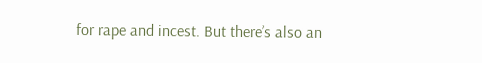for rape and incest. But there’s also an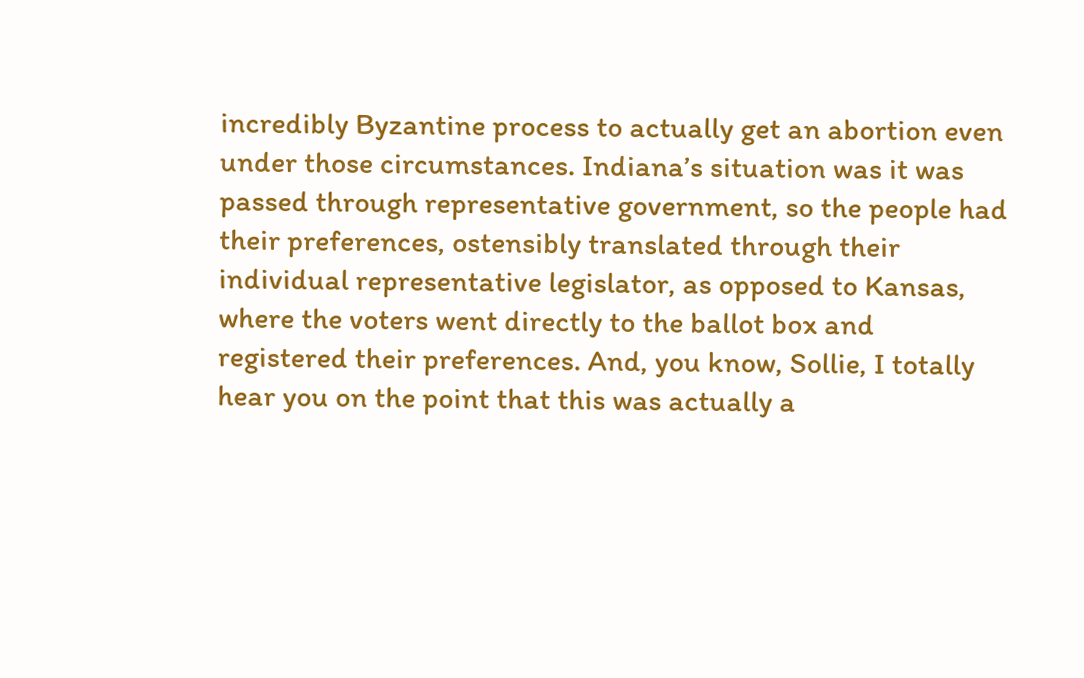incredibly Byzantine process to actually get an abortion even under those circumstances. Indiana’s situation was it was passed through representative government, so the people had their preferences, ostensibly translated through their individual representative legislator, as opposed to Kansas, where the voters went directly to the ballot box and registered their preferences. And, you know, Sollie, I totally hear you on the point that this was actually a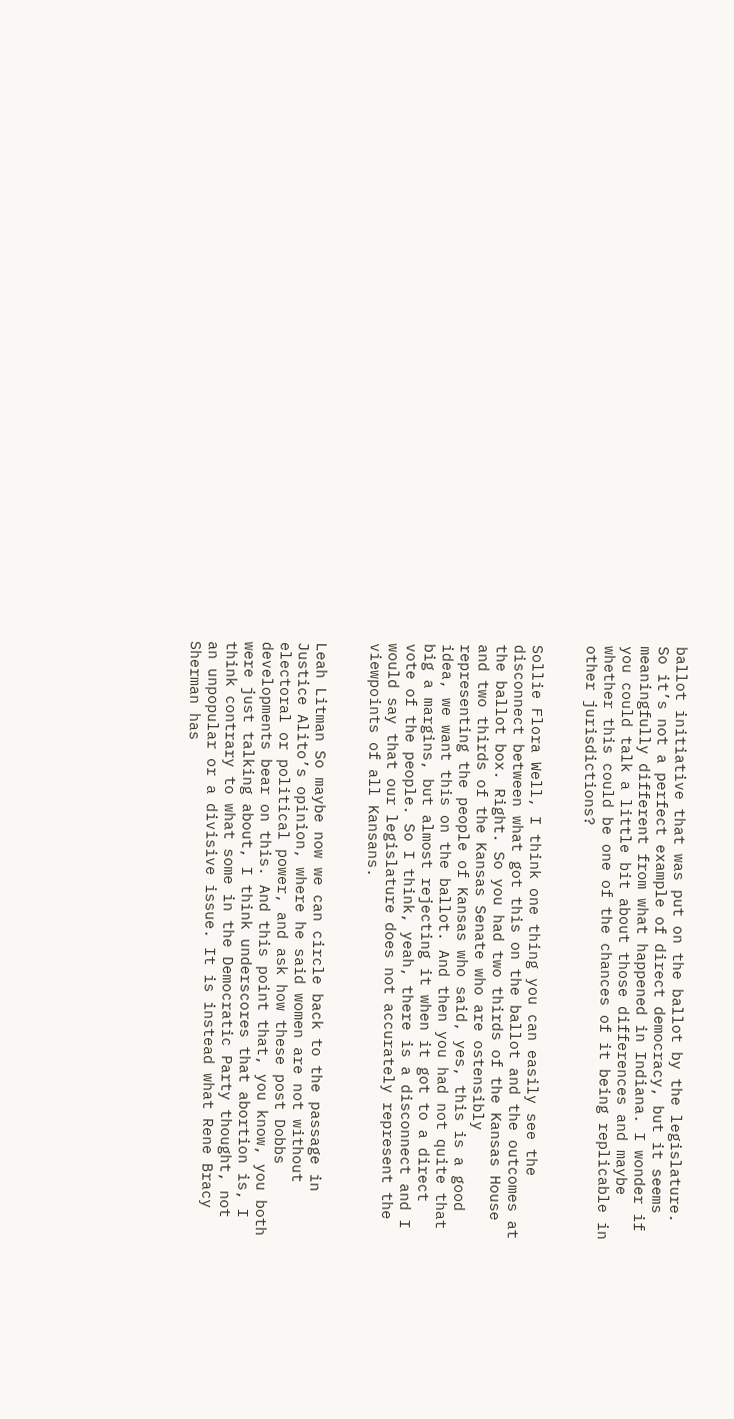ballot initiative that was put on the ballot by the legislature. So it’s not a perfect example of direct democracy, but it seems meaningfully different from what happened in Indiana. I wonder if you could talk a little bit about those differences and maybe whether this could be one of the chances of it being replicable in other jurisdictions?


Sollie Flora Well, I think one thing you can easily see the disconnect between what got this on the ballot and the outcomes at the ballot box. Right. So you had two thirds of the Kansas House and two thirds of the Kansas Senate who are ostensibly representing the people of Kansas who said, yes, this is a good idea, we want this on the ballot. And then you had not quite that big a margins, but almost rejecting it when it got to a direct vote of the people. So I think, yeah, there is a disconnect and I would say that our legislature does not accurately represent the viewpoints of all Kansans.


Leah Litman So maybe now we can circle back to the passage in Justice Alito’s opinion, where he said women are not without electoral or political power, and ask how these post Dobbs developments bear on this. And this point that, you know, you both were just talking about, I think underscores that abortion is, I think contrary to what some in the Democratic Party thought, not an unpopular or a divisive issue. It is instead what Rene Bracy Sherman has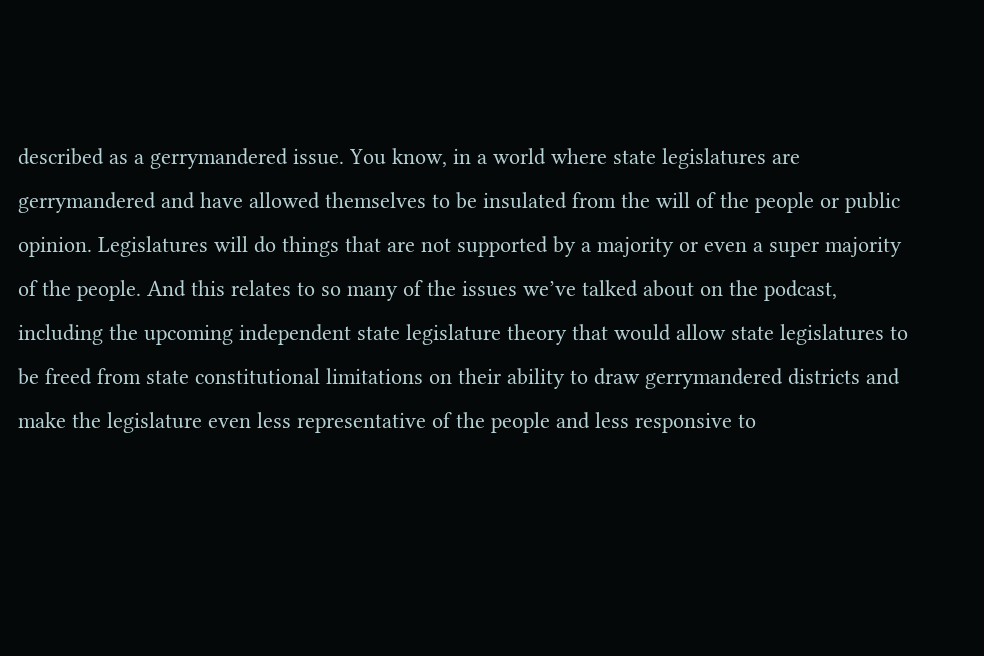described as a gerrymandered issue. You know, in a world where state legislatures are gerrymandered and have allowed themselves to be insulated from the will of the people or public opinion. Legislatures will do things that are not supported by a majority or even a super majority of the people. And this relates to so many of the issues we’ve talked about on the podcast, including the upcoming independent state legislature theory that would allow state legislatures to be freed from state constitutional limitations on their ability to draw gerrymandered districts and make the legislature even less representative of the people and less responsive to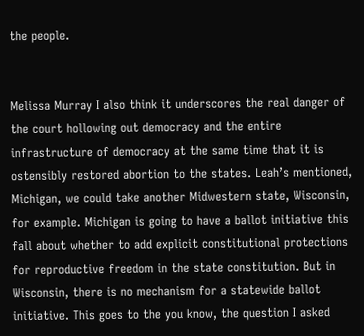the people.


Melissa Murray I also think it underscores the real danger of the court hollowing out democracy and the entire infrastructure of democracy at the same time that it is ostensibly restored abortion to the states. Leah’s mentioned, Michigan, we could take another Midwestern state, Wisconsin, for example. Michigan is going to have a ballot initiative this fall about whether to add explicit constitutional protections for reproductive freedom in the state constitution. But in Wisconsin, there is no mechanism for a statewide ballot initiative. This goes to the you know, the question I asked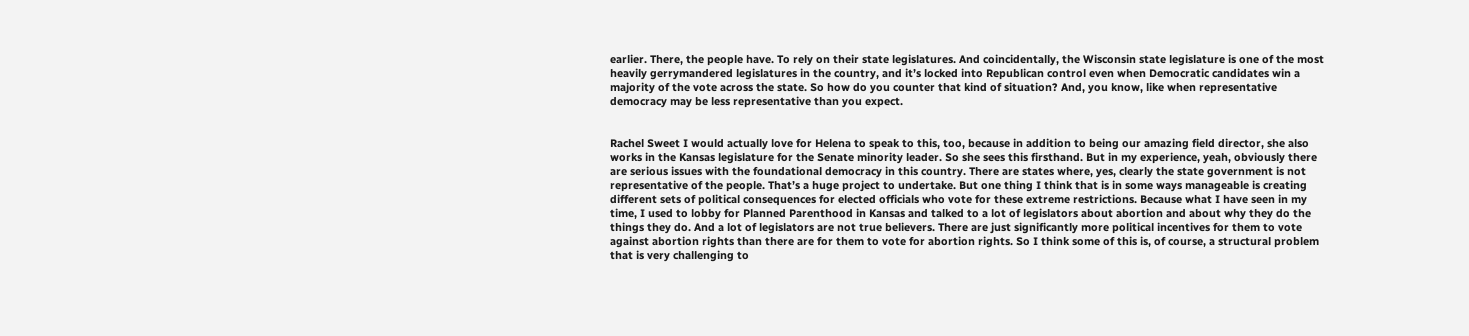earlier. There, the people have. To rely on their state legislatures. And coincidentally, the Wisconsin state legislature is one of the most heavily gerrymandered legislatures in the country, and it’s locked into Republican control even when Democratic candidates win a majority of the vote across the state. So how do you counter that kind of situation? And, you know, like when representative democracy may be less representative than you expect.


Rachel Sweet I would actually love for Helena to speak to this, too, because in addition to being our amazing field director, she also works in the Kansas legislature for the Senate minority leader. So she sees this firsthand. But in my experience, yeah, obviously there are serious issues with the foundational democracy in this country. There are states where, yes, clearly the state government is not representative of the people. That’s a huge project to undertake. But one thing I think that is in some ways manageable is creating different sets of political consequences for elected officials who vote for these extreme restrictions. Because what I have seen in my time, I used to lobby for Planned Parenthood in Kansas and talked to a lot of legislators about abortion and about why they do the things they do. And a lot of legislators are not true believers. There are just significantly more political incentives for them to vote against abortion rights than there are for them to vote for abortion rights. So I think some of this is, of course, a structural problem that is very challenging to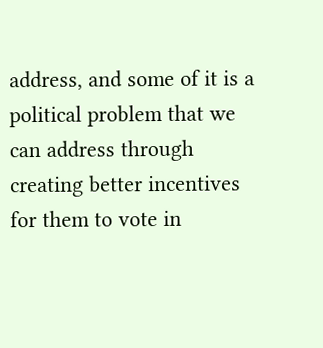address, and some of it is a political problem that we can address through creating better incentives for them to vote in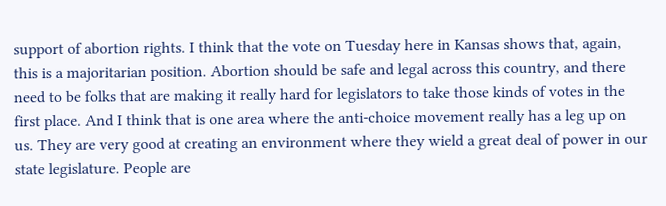support of abortion rights. I think that the vote on Tuesday here in Kansas shows that, again, this is a majoritarian position. Abortion should be safe and legal across this country, and there need to be folks that are making it really hard for legislators to take those kinds of votes in the first place. And I think that is one area where the anti-choice movement really has a leg up on us. They are very good at creating an environment where they wield a great deal of power in our state legislature. People are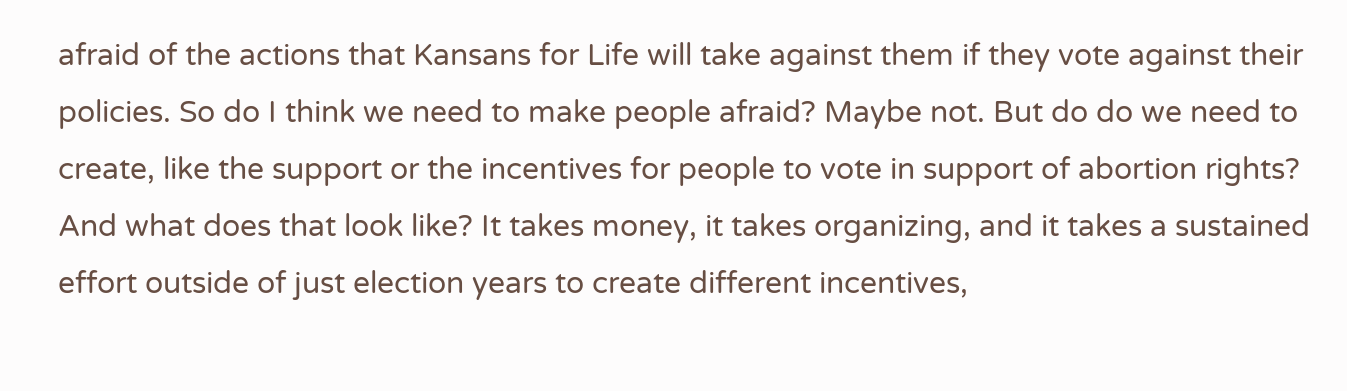afraid of the actions that Kansans for Life will take against them if they vote against their policies. So do I think we need to make people afraid? Maybe not. But do do we need to create, like the support or the incentives for people to vote in support of abortion rights? And what does that look like? It takes money, it takes organizing, and it takes a sustained effort outside of just election years to create different incentives,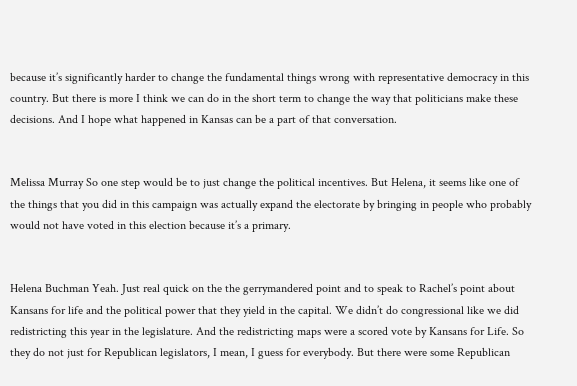because it’s significantly harder to change the fundamental things wrong with representative democracy in this country. But there is more I think we can do in the short term to change the way that politicians make these decisions. And I hope what happened in Kansas can be a part of that conversation.


Melissa Murray So one step would be to just change the political incentives. But Helena, it seems like one of the things that you did in this campaign was actually expand the electorate by bringing in people who probably would not have voted in this election because it’s a primary.


Helena Buchman Yeah. Just real quick on the the gerrymandered point and to speak to Rachel’s point about Kansans for life and the political power that they yield in the capital. We didn’t do congressional like we did redistricting this year in the legislature. And the redistricting maps were a scored vote by Kansans for Life. So they do not just for Republican legislators, I mean, I guess for everybody. But there were some Republican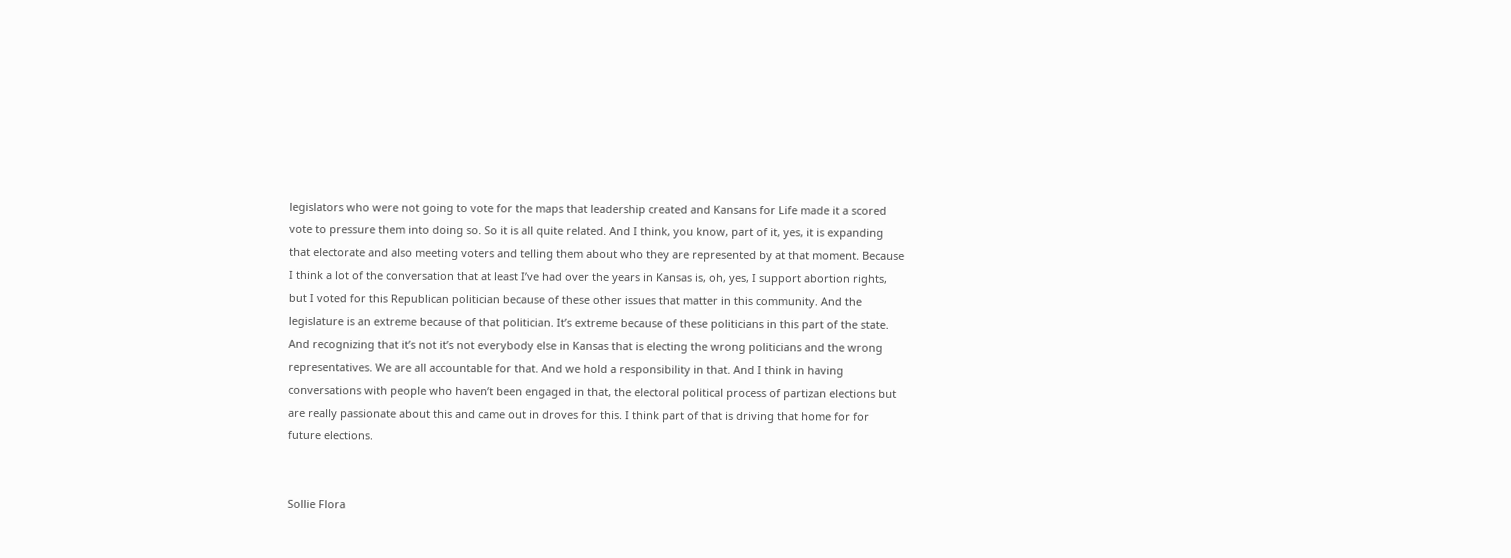legislators who were not going to vote for the maps that leadership created and Kansans for Life made it a scored vote to pressure them into doing so. So it is all quite related. And I think, you know, part of it, yes, it is expanding that electorate and also meeting voters and telling them about who they are represented by at that moment. Because I think a lot of the conversation that at least I’ve had over the years in Kansas is, oh, yes, I support abortion rights, but I voted for this Republican politician because of these other issues that matter in this community. And the legislature is an extreme because of that politician. It’s extreme because of these politicians in this part of the state. And recognizing that it’s not it’s not everybody else in Kansas that is electing the wrong politicians and the wrong representatives. We are all accountable for that. And we hold a responsibility in that. And I think in having conversations with people who haven’t been engaged in that, the electoral political process of partizan elections but are really passionate about this and came out in droves for this. I think part of that is driving that home for for future elections.


Sollie Flora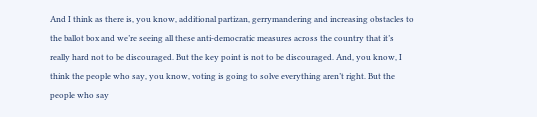And I think as there is, you know, additional partizan, gerrymandering and increasing obstacles to the ballot box and we’re seeing all these anti-democratic measures across the country that it’s really hard not to be discouraged. But the key point is not to be discouraged. And, you know, I think the people who say, you know, voting is going to solve everything aren’t right. But the people who say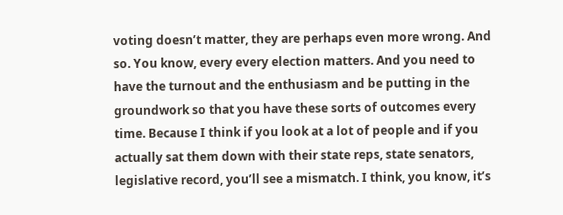voting doesn’t matter, they are perhaps even more wrong. And so. You know, every every election matters. And you need to have the turnout and the enthusiasm and be putting in the groundwork so that you have these sorts of outcomes every time. Because I think if you look at a lot of people and if you actually sat them down with their state reps, state senators, legislative record, you’ll see a mismatch. I think, you know, it’s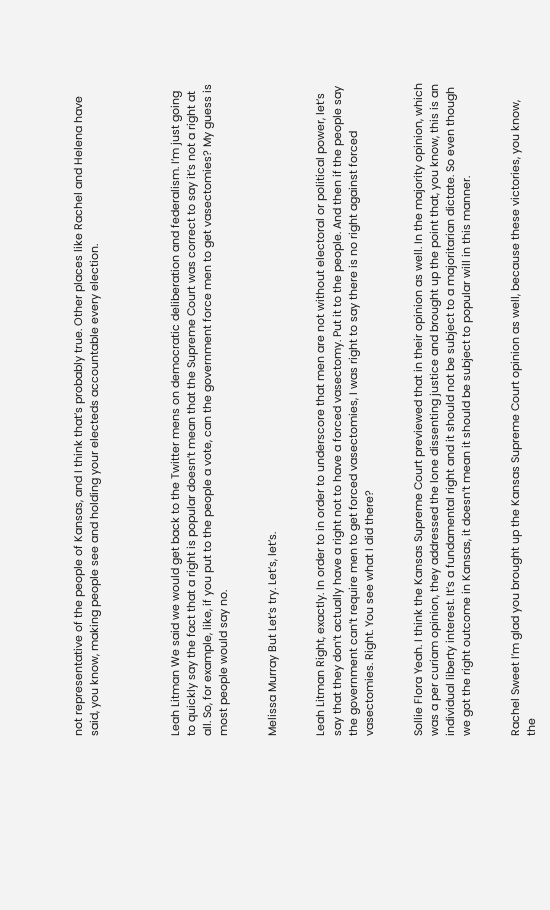not representative of the people of Kansas, and I think that’s probably true. Other places like Rachel and Helena have said, you know, making people see and holding your electeds accountable every election.




Leah Litman We said we would get back to the Twitter mens on democratic deliberation and federalism. I’m just going to quickly say the fact that a right is popular doesn’t mean that the Supreme Court was correct to say it’s not a right at all. So, for example, like, if you put to the people a vote, can the government force men to get vasectomies? My guess is most people would say no.


Melissa Murray But Let’s try. Let’s, let’s.


Leah Litman Right, exactly. In order to in order to underscore that men are not without electoral or political power, let’s say that they don’t actually have a right not to have a forced vasectomy. Put it to the people. And then if the people say the government can’t require men to get forced vasectomies, I was right to say there is no right against forced vasectomies. Right. You see what I did there?


Sollie Flora Yeah. I think the Kansas Supreme Court previewed that in their opinion as well. In the majority opinion, which was a per curiam opinion, they addressed the lone dissenting justice and brought up the point that, you know, this is an individual liberty interest. It’s a fundamental right and it should not be subject to a majoritarian dictate. So even though we got the right outcome in Kansas, it doesn’t mean it should be subject to popular will in this manner.


Rachel Sweet I’m glad you brought up the Kansas Supreme Court opinion as well, because these victories, you know, the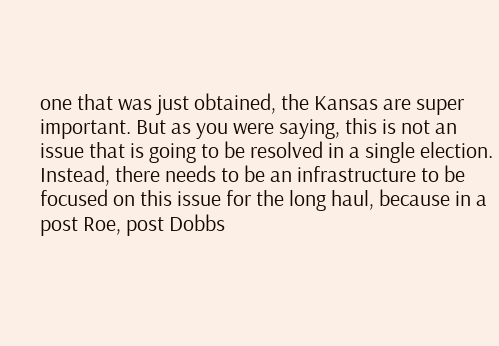one that was just obtained, the Kansas are super important. But as you were saying, this is not an issue that is going to be resolved in a single election. Instead, there needs to be an infrastructure to be focused on this issue for the long haul, because in a post Roe, post Dobbs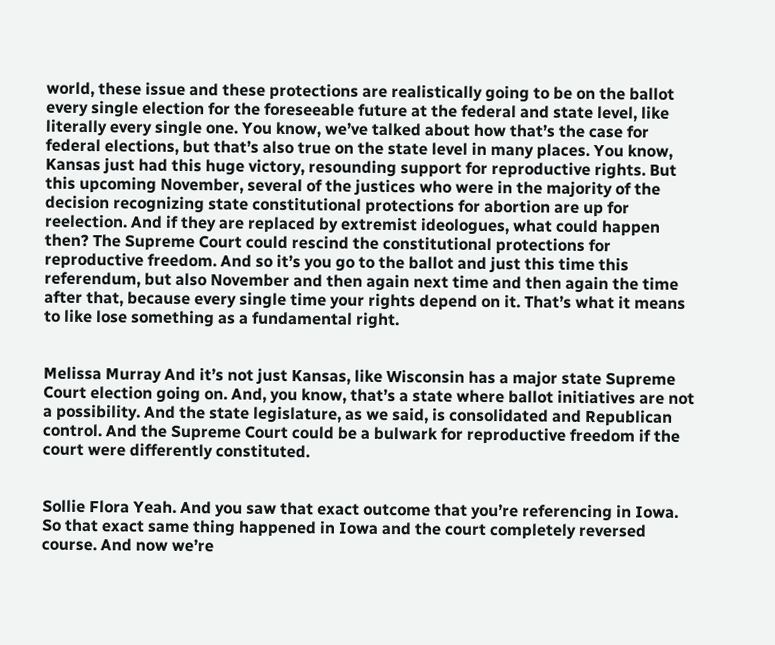world, these issue and these protections are realistically going to be on the ballot every single election for the foreseeable future at the federal and state level, like literally every single one. You know, we’ve talked about how that’s the case for federal elections, but that’s also true on the state level in many places. You know, Kansas just had this huge victory, resounding support for reproductive rights. But this upcoming November, several of the justices who were in the majority of the decision recognizing state constitutional protections for abortion are up for reelection. And if they are replaced by extremist ideologues, what could happen then? The Supreme Court could rescind the constitutional protections for reproductive freedom. And so it’s you go to the ballot and just this time this referendum, but also November and then again next time and then again the time after that, because every single time your rights depend on it. That’s what it means to like lose something as a fundamental right.


Melissa Murray And it’s not just Kansas, like Wisconsin has a major state Supreme Court election going on. And, you know, that’s a state where ballot initiatives are not a possibility. And the state legislature, as we said, is consolidated and Republican control. And the Supreme Court could be a bulwark for reproductive freedom if the court were differently constituted.


Sollie Flora Yeah. And you saw that exact outcome that you’re referencing in Iowa. So that exact same thing happened in Iowa and the court completely reversed course. And now we’re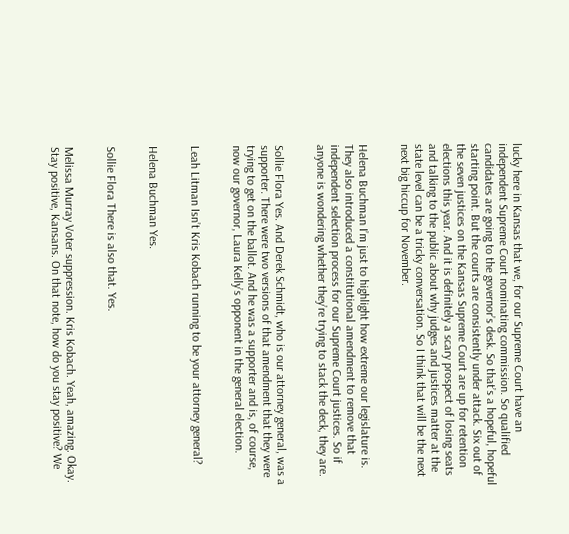lucky here in Kansas that we, for our Supreme Court have an independent Supreme Court nominating commission. So qualified candidates are going to the governor’s desk. So that’s a hopeful, hopeful starting point. But the courts are consistently under attack. Six out of the seven justices on the Kansas Supreme Court are up for retention elections this year. And it is definitely a scary prospect of losing seats and talking to the public about why judges and justices matter at the state level can be a tricky conversation. So I think that will be the next next big hiccup for November.


Helena Buchman I’m just to highlight how extreme our legislature is. They also introduced a constitutional amendment to remove that independent selection process for our Supreme Court justices. So if anyone is wondering whether they’re trying to stack the deck, they are.


Sollie Flora Yes. And Derek Schmidt, who is our attorney general, was a supporter. There were two versions of that amendment that they were trying to get on the ballot. And he was a supporter and is, of course, now our governor, Laura Kelly’s opponent in the general election.


Leah Litman Isn’t Kris Kobach running to be your attorney general?


Helena Buchman Yes.


Sollie Flora There is also that. Yes.


Melissa Murray Voter suppression. Kris Kobach. Yeah, amazing. Okay. Stay positive, Kansans. On that note, how do you stay positive? We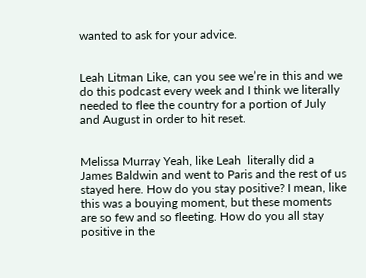wanted to ask for your advice.


Leah Litman Like, can you see we’re in this and we do this podcast every week and I think we literally needed to flee the country for a portion of July and August in order to hit reset.


Melissa Murray Yeah, like Leah  literally did a James Baldwin and went to Paris and the rest of us stayed here. How do you stay positive? I mean, like this was a bouying moment, but these moments are so few and so fleeting. How do you all stay positive in the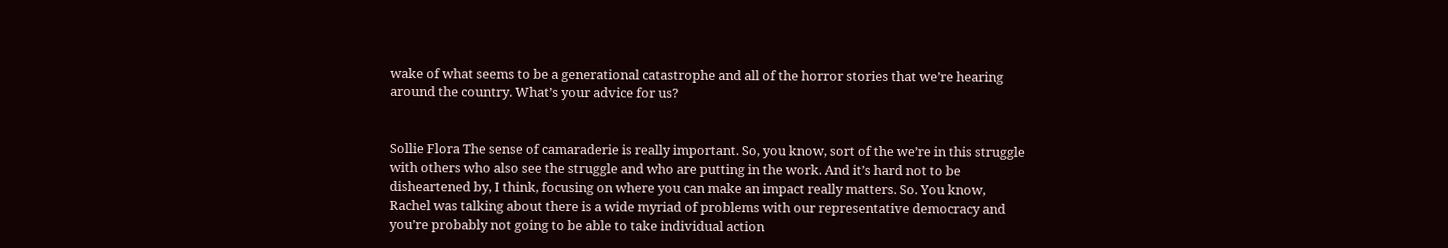wake of what seems to be a generational catastrophe and all of the horror stories that we’re hearing around the country. What’s your advice for us?


Sollie Flora The sense of camaraderie is really important. So, you know, sort of the we’re in this struggle with others who also see the struggle and who are putting in the work. And it’s hard not to be disheartened by, I think, focusing on where you can make an impact really matters. So. You know, Rachel was talking about there is a wide myriad of problems with our representative democracy and you’re probably not going to be able to take individual action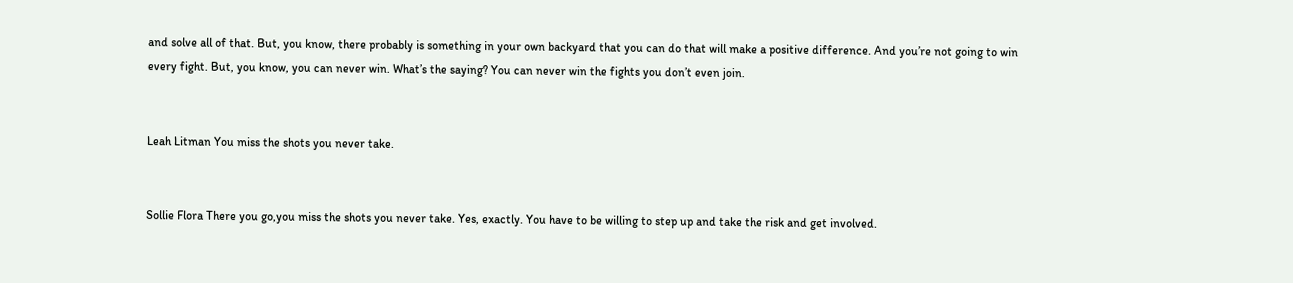and solve all of that. But, you know, there probably is something in your own backyard that you can do that will make a positive difference. And you’re not going to win every fight. But, you know, you can never win. What’s the saying? You can never win the fights you don’t even join.


Leah Litman You miss the shots you never take.


Sollie Flora There you go,you miss the shots you never take. Yes, exactly. You have to be willing to step up and take the risk and get involved.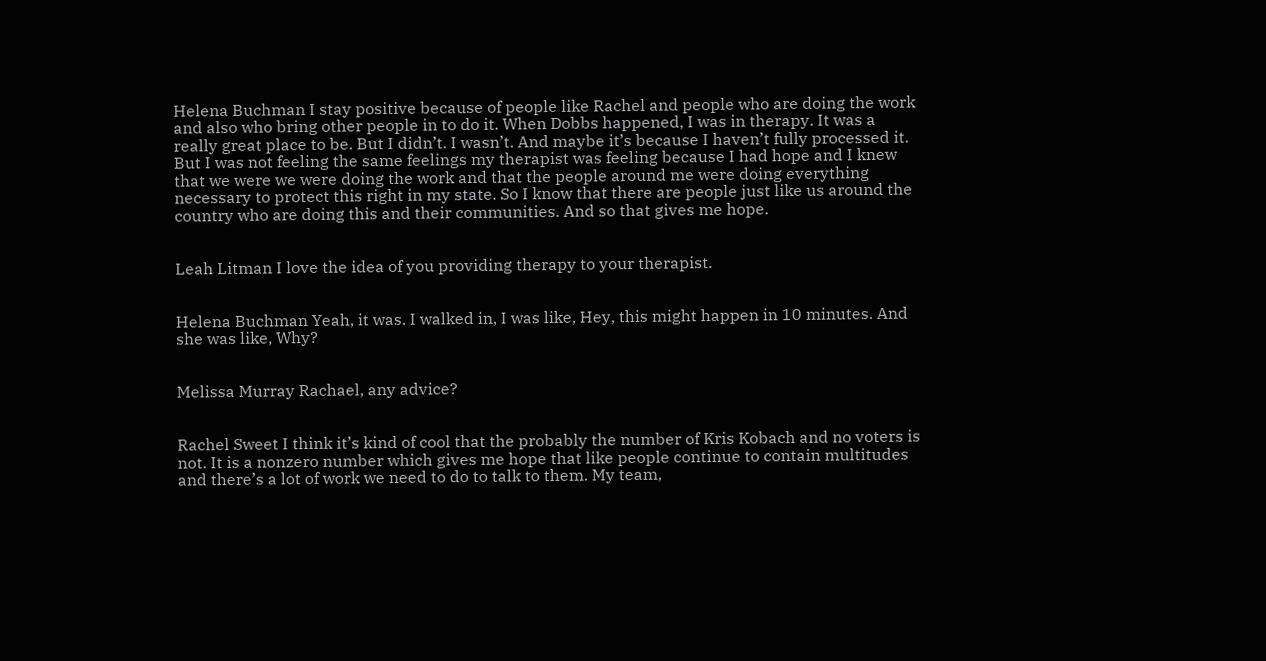Helena Buchman I stay positive because of people like Rachel and people who are doing the work and also who bring other people in to do it. When Dobbs happened, I was in therapy. It was a really great place to be. But I didn’t. I wasn’t. And maybe it’s because I haven’t fully processed it. But I was not feeling the same feelings my therapist was feeling because I had hope and I knew that we were we were doing the work and that the people around me were doing everything necessary to protect this right in my state. So I know that there are people just like us around the country who are doing this and their communities. And so that gives me hope.


Leah Litman I love the idea of you providing therapy to your therapist.


Helena Buchman Yeah, it was. I walked in, I was like, Hey, this might happen in 10 minutes. And she was like, Why?


Melissa Murray Rachael, any advice?


Rachel Sweet I think it’s kind of cool that the probably the number of Kris Kobach and no voters is not. It is a nonzero number which gives me hope that like people continue to contain multitudes and there’s a lot of work we need to do to talk to them. My team,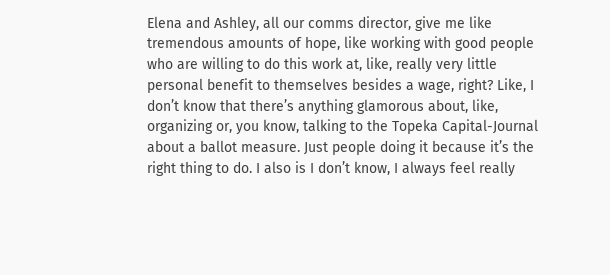Elena and Ashley, all our comms director, give me like tremendous amounts of hope, like working with good people who are willing to do this work at, like, really very little personal benefit to themselves besides a wage, right? Like, I don’t know that there’s anything glamorous about, like, organizing or, you know, talking to the Topeka Capital-Journal about a ballot measure. Just people doing it because it’s the right thing to do. I also is I don’t know, I always feel really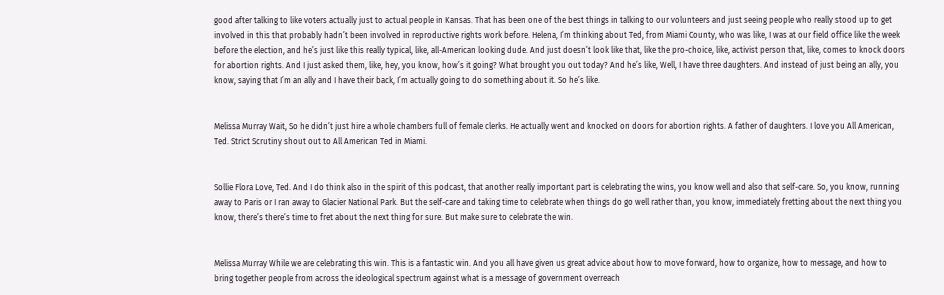good after talking to like voters actually just to actual people in Kansas. That has been one of the best things in talking to our volunteers and just seeing people who really stood up to get involved in this that probably hadn’t been involved in reproductive rights work before. Helena, I’m thinking about Ted, from Miami County, who was like, I was at our field office like the week before the election, and he’s just like this really typical, like, all-American looking dude. And just doesn’t look like that, like the pro-choice, like, activist person that, like, comes to knock doors for abortion rights. And I just asked them, like, hey, you know, how’s it going? What brought you out today? And he’s like, Well, I have three daughters. And instead of just being an ally, you know, saying that I’m an ally and I have their back, I’m actually going to do something about it. So he’s like.


Melissa Murray Wait, So he didn’t just hire a whole chambers full of female clerks. He actually went and knocked on doors for abortion rights. A father of daughters. I love you All American, Ted. Strict Scrutiny shout out to All American Ted in Miami.


Sollie Flora Love, Ted. And I do think also in the spirit of this podcast, that another really important part is celebrating the wins, you know well and also that self-care. So, you know, running away to Paris or I ran away to Glacier National Park. But the self-care and taking time to celebrate when things do go well rather than, you know, immediately fretting about the next thing you know, there’s there’s time to fret about the next thing for sure. But make sure to celebrate the win.


Melissa Murray While we are celebrating this win. This is a fantastic win. And you all have given us great advice about how to move forward, how to organize, how to message, and how to bring together people from across the ideological spectrum against what is a message of government overreach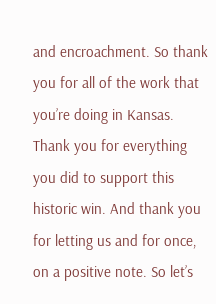and encroachment. So thank you for all of the work that you’re doing in Kansas. Thank you for everything you did to support this historic win. And thank you for letting us and for once, on a positive note. So let’s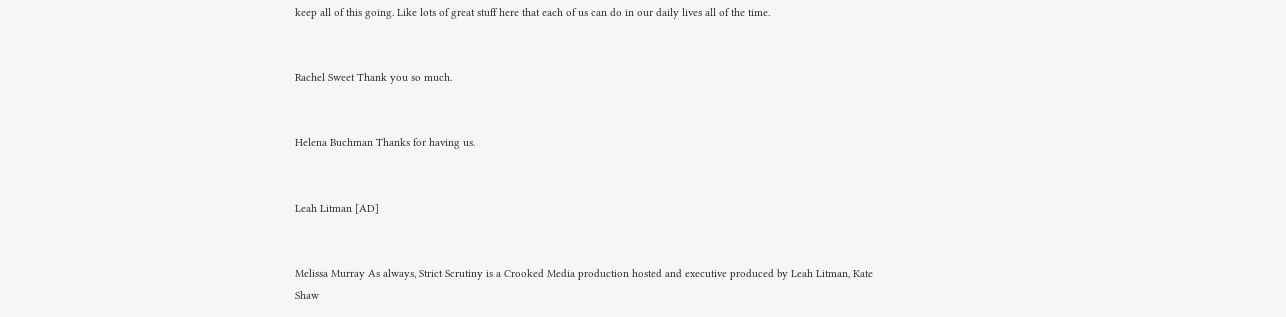keep all of this going. Like lots of great stuff here that each of us can do in our daily lives all of the time.


Rachel Sweet Thank you so much.


Helena Buchman Thanks for having us.


Leah Litman [AD]


Melissa Murray As always, Strict Scrutiny is a Crooked Media production hosted and executive produced by Leah Litman, Kate Shaw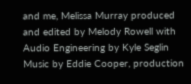and me, Melissa Murray produced and edited by Melody Rowell with Audio Engineering by Kyle Seglin Music by Eddie Cooper, production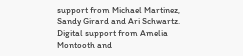support from Michael Martinez, Sandy Girard and Ari Schwartz. Digital support from Amelia Montooth and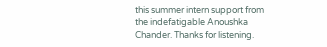this summer intern support from the indefatigable Anoushka Chander. Thanks for listening.